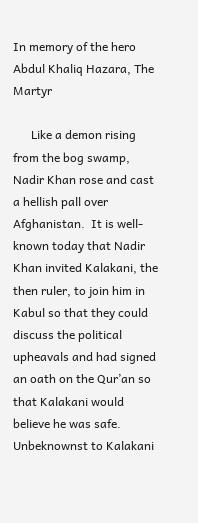In memory of the hero Abdul Khaliq Hazara, The Martyr

      Like a demon rising from the bog swamp, Nadir Khan rose and cast a hellish pall over Afghanistan.  It is well-known today that Nadir Khan invited Kalakani, the then ruler, to join him in Kabul so that they could discuss the political upheavals and had signed an oath on the Qur’an so that Kalakani would believe he was safe.  Unbeknownst to Kalakani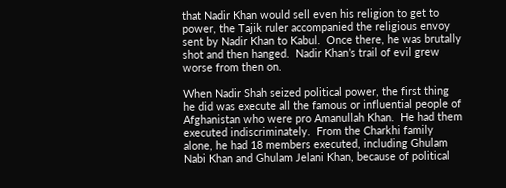that Nadir Khan would sell even his religion to get to power, the Tajik ruler accompanied the religious envoy sent by Nadir Khan to Kabul.  Once there, he was brutally shot and then hanged.  Nadir Khan’s trail of evil grew worse from then on.

When Nadir Shah seized political power, the first thing he did was execute all the famous or influential people of Afghanistan who were pro Amanullah Khan.  He had them executed indiscriminately.  From the Charkhi family alone, he had 18 members executed, including Ghulam Nabi Khan and Ghulam Jelani Khan, because of political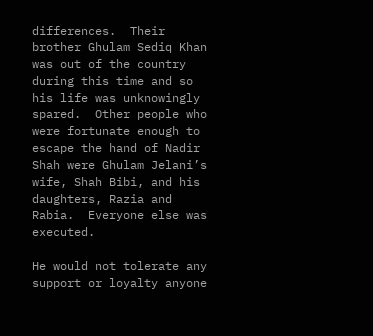differences.  Their brother Ghulam Sediq Khan was out of the country during this time and so his life was unknowingly spared.  Other people who were fortunate enough to escape the hand of Nadir Shah were Ghulam Jelani’s wife, Shah Bibi, and his daughters, Razia and Rabia.  Everyone else was executed.

He would not tolerate any support or loyalty anyone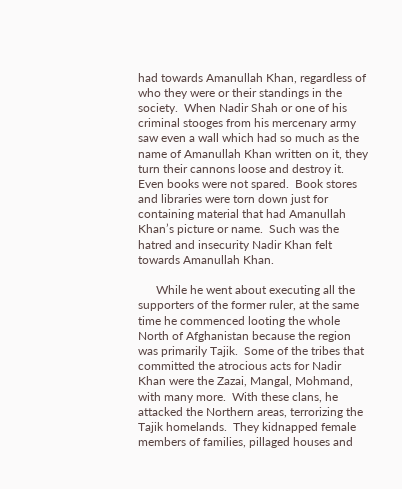had towards Amanullah Khan, regardless of who they were or their standings in the society.  When Nadir Shah or one of his criminal stooges from his mercenary army saw even a wall which had so much as the name of Amanullah Khan written on it, they turn their cannons loose and destroy it.  Even books were not spared.  Book stores and libraries were torn down just for containing material that had Amanullah Khan’s picture or name.  Such was the hatred and insecurity Nadir Khan felt towards Amanullah Khan.

      While he went about executing all the supporters of the former ruler, at the same time he commenced looting the whole North of Afghanistan because the region was primarily Tajik.  Some of the tribes that committed the atrocious acts for Nadir Khan were the Zazai, Mangal, Mohmand, with many more.  With these clans, he attacked the Northern areas, terrorizing the Tajik homelands.  They kidnapped female members of families, pillaged houses and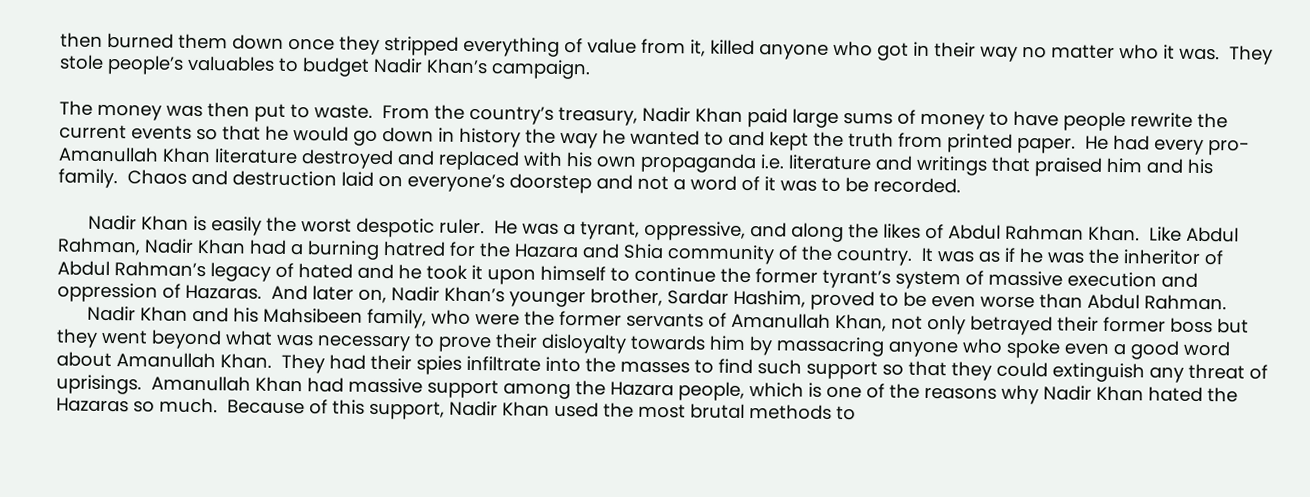then burned them down once they stripped everything of value from it, killed anyone who got in their way no matter who it was.  They stole people’s valuables to budget Nadir Khan’s campaign.

The money was then put to waste.  From the country’s treasury, Nadir Khan paid large sums of money to have people rewrite the current events so that he would go down in history the way he wanted to and kept the truth from printed paper.  He had every pro-Amanullah Khan literature destroyed and replaced with his own propaganda i.e. literature and writings that praised him and his family.  Chaos and destruction laid on everyone’s doorstep and not a word of it was to be recorded.

      Nadir Khan is easily the worst despotic ruler.  He was a tyrant, oppressive, and along the likes of Abdul Rahman Khan.  Like Abdul Rahman, Nadir Khan had a burning hatred for the Hazara and Shia community of the country.  It was as if he was the inheritor of Abdul Rahman’s legacy of hated and he took it upon himself to continue the former tyrant’s system of massive execution and oppression of Hazaras.  And later on, Nadir Khan’s younger brother, Sardar Hashim, proved to be even worse than Abdul Rahman.
      Nadir Khan and his Mahsibeen family, who were the former servants of Amanullah Khan, not only betrayed their former boss but they went beyond what was necessary to prove their disloyalty towards him by massacring anyone who spoke even a good word about Amanullah Khan.  They had their spies infiltrate into the masses to find such support so that they could extinguish any threat of uprisings.  Amanullah Khan had massive support among the Hazara people, which is one of the reasons why Nadir Khan hated the Hazaras so much.  Because of this support, Nadir Khan used the most brutal methods to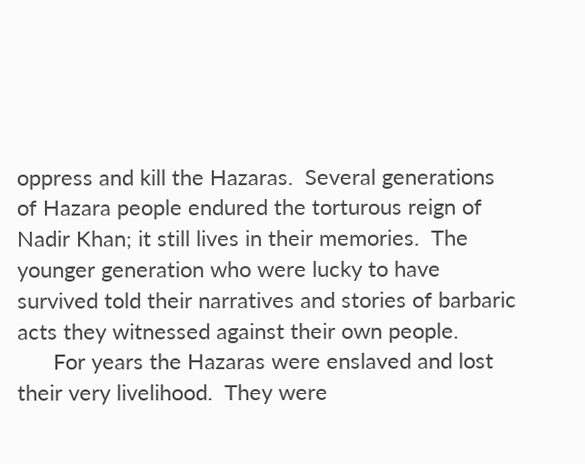oppress and kill the Hazaras.  Several generations of Hazara people endured the torturous reign of Nadir Khan; it still lives in their memories.  The younger generation who were lucky to have survived told their narratives and stories of barbaric acts they witnessed against their own people.
      For years the Hazaras were enslaved and lost their very livelihood.  They were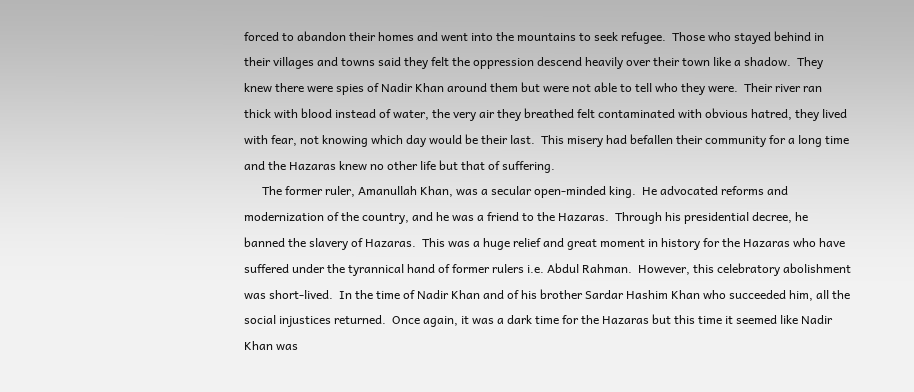forced to abandon their homes and went into the mountains to seek refugee.  Those who stayed behind in their villages and towns said they felt the oppression descend heavily over their town like a shadow.  They knew there were spies of Nadir Khan around them but were not able to tell who they were.  Their river ran thick with blood instead of water, the very air they breathed felt contaminated with obvious hatred, they lived with fear, not knowing which day would be their last.  This misery had befallen their community for a long time and the Hazaras knew no other life but that of suffering.
      The former ruler, Amanullah Khan, was a secular open-minded king.  He advocated reforms and modernization of the country, and he was a friend to the Hazaras.  Through his presidential decree, he banned the slavery of Hazaras.  This was a huge relief and great moment in history for the Hazaras who have suffered under the tyrannical hand of former rulers i.e. Abdul Rahman.  However, this celebratory abolishment was short-lived.  In the time of Nadir Khan and of his brother Sardar Hashim Khan who succeeded him, all the social injustices returned.  Once again, it was a dark time for the Hazaras but this time it seemed like Nadir Khan was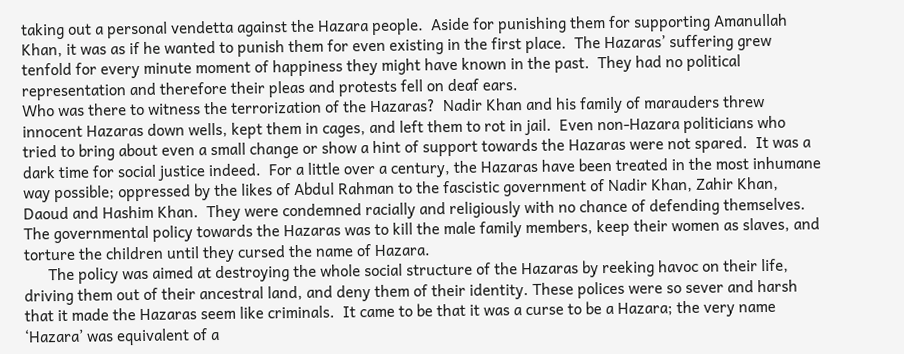taking out a personal vendetta against the Hazara people.  Aside for punishing them for supporting Amanullah Khan, it was as if he wanted to punish them for even existing in the first place.  The Hazaras’ suffering grew tenfold for every minute moment of happiness they might have known in the past.  They had no political representation and therefore their pleas and protests fell on deaf ears.
Who was there to witness the terrorization of the Hazaras?  Nadir Khan and his family of marauders threw innocent Hazaras down wells, kept them in cages, and left them to rot in jail.  Even non-Hazara politicians who tried to bring about even a small change or show a hint of support towards the Hazaras were not spared.  It was a dark time for social justice indeed.  For a little over a century, the Hazaras have been treated in the most inhumane way possible; oppressed by the likes of Abdul Rahman to the fascistic government of Nadir Khan, Zahir Khan, Daoud and Hashim Khan.  They were condemned racially and religiously with no chance of defending themselves.  The governmental policy towards the Hazaras was to kill the male family members, keep their women as slaves, and torture the children until they cursed the name of Hazara.
      The policy was aimed at destroying the whole social structure of the Hazaras by reeking havoc on their life, driving them out of their ancestral land, and deny them of their identity. These polices were so sever and harsh that it made the Hazaras seem like criminals.  It came to be that it was a curse to be a Hazara; the very name ‘Hazara’ was equivalent of a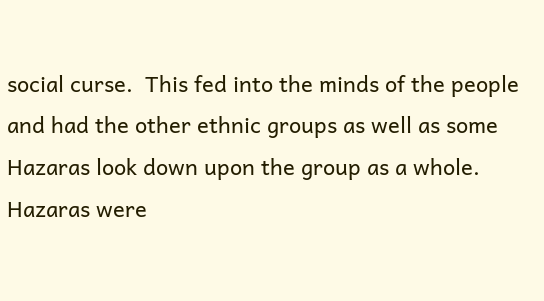social curse.  This fed into the minds of the people and had the other ethnic groups as well as some Hazaras look down upon the group as a whole.  Hazaras were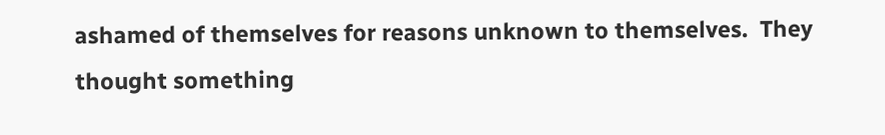ashamed of themselves for reasons unknown to themselves.  They thought something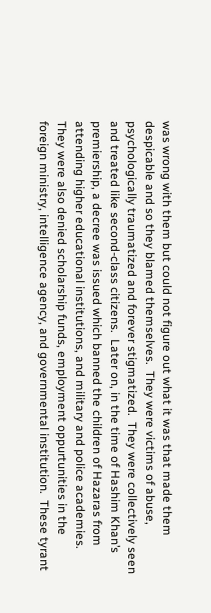was wrong with them but could not figure out what it was that made them despicable and so they blamed themselves.  They were victims of abuse, psychologically traumatized and forever stigmatized.  They were collectively seen and treated like second-class citizens.  Later on, in the time of Hashim Khan’s premiership, a decree was issued which banned the children of Hazaras from attending higher educational institutions, and military and police academies. They were also denied scholarship funds, employment oppurtunities in the foreign ministry, intelligence agency, and governmental institution.  These tyrant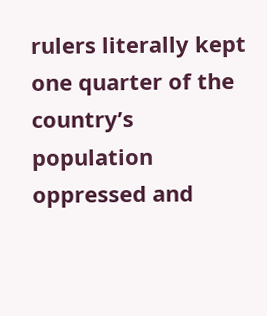rulers literally kept one quarter of the country’s population oppressed and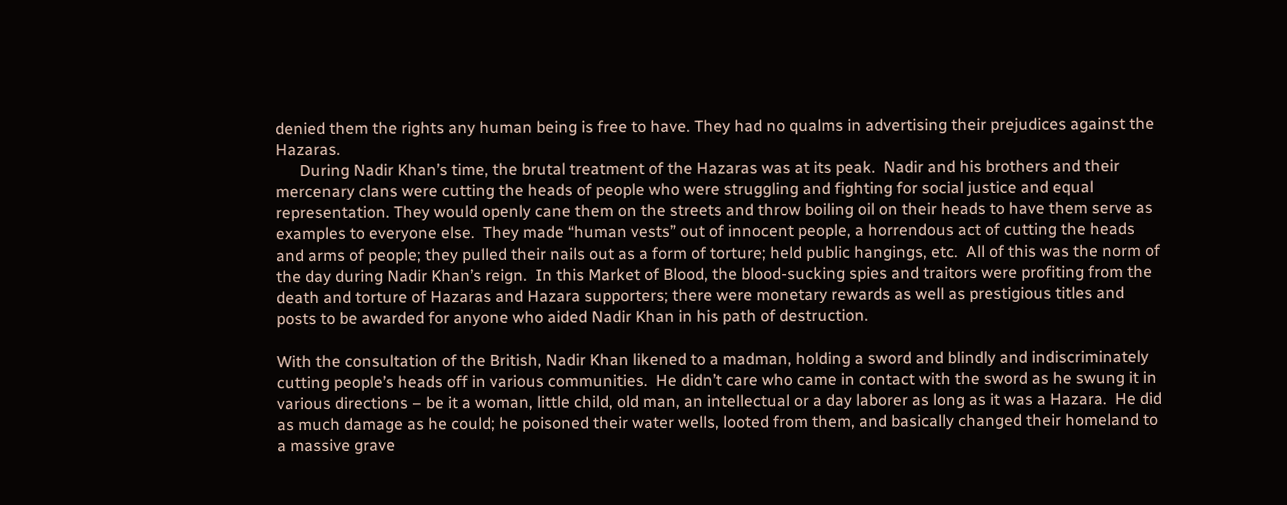denied them the rights any human being is free to have. They had no qualms in advertising their prejudices against the Hazaras.
      During Nadir Khan’s time, the brutal treatment of the Hazaras was at its peak.  Nadir and his brothers and their mercenary clans were cutting the heads of people who were struggling and fighting for social justice and equal representation. They would openly cane them on the streets and throw boiling oil on their heads to have them serve as examples to everyone else.  They made “human vests” out of innocent people, a horrendous act of cutting the heads and arms of people; they pulled their nails out as a form of torture; held public hangings, etc.  All of this was the norm of the day during Nadir Khan’s reign.  In this Market of Blood, the blood-sucking spies and traitors were profiting from the death and torture of Hazaras and Hazara supporters; there were monetary rewards as well as prestigious titles and posts to be awarded for anyone who aided Nadir Khan in his path of destruction.

With the consultation of the British, Nadir Khan likened to a madman, holding a sword and blindly and indiscriminately cutting people’s heads off in various communities.  He didn’t care who came in contact with the sword as he swung it in various directions – be it a woman, little child, old man, an intellectual or a day laborer as long as it was a Hazara.  He did as much damage as he could; he poisoned their water wells, looted from them, and basically changed their homeland to a massive grave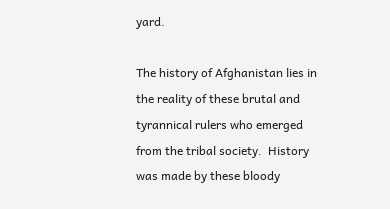yard.

The history of Afghanistan lies in the reality of these brutal and tyrannical rulers who emerged from the tribal society.  History was made by these bloody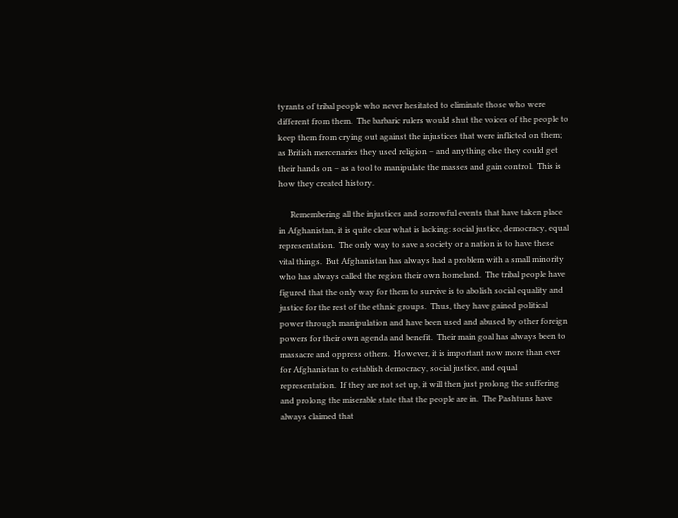tyrants of tribal people who never hesitated to eliminate those who were different from them.  The barbaric rulers would shut the voices of the people to keep them from crying out against the injustices that were inflicted on them; as British mercenaries they used religion – and anything else they could get their hands on – as a tool to manipulate the masses and gain control.  This is how they created history.

      Remembering all the injustices and sorrowful events that have taken place in Afghanistan, it is quite clear what is lacking: social justice, democracy, equal representation.  The only way to save a society or a nation is to have these vital things.  But Afghanistan has always had a problem with a small minority who has always called the region their own homeland.  The tribal people have figured that the only way for them to survive is to abolish social equality and justice for the rest of the ethnic groups.  Thus, they have gained political power through manipulation and have been used and abused by other foreign powers for their own agenda and benefit.  Their main goal has always been to massacre and oppress others.  However, it is important now more than ever for Afghanistan to establish democracy, social justice, and equal representation.  If they are not set up, it will then just prolong the suffering and prolong the miserable state that the people are in.  The Pashtuns have always claimed that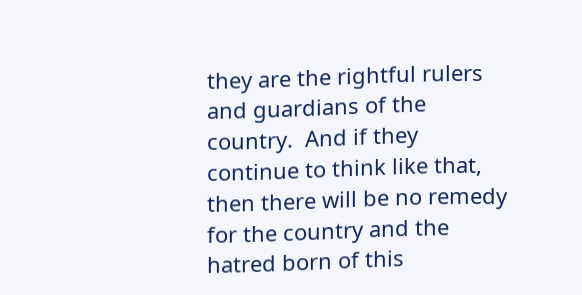they are the rightful rulers and guardians of the country.  And if they continue to think like that, then there will be no remedy for the country and the hatred born of this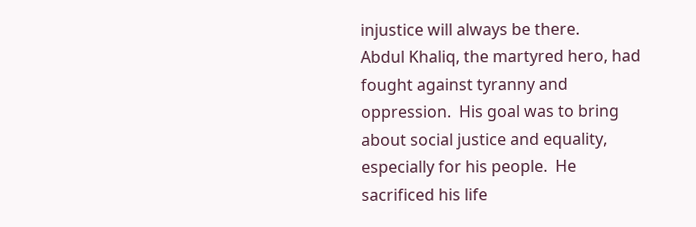injustice will always be there.
Abdul Khaliq, the martyred hero, had fought against tyranny and
oppression.  His goal was to bring about social justice and equality, especially for his people.  He sacrificed his life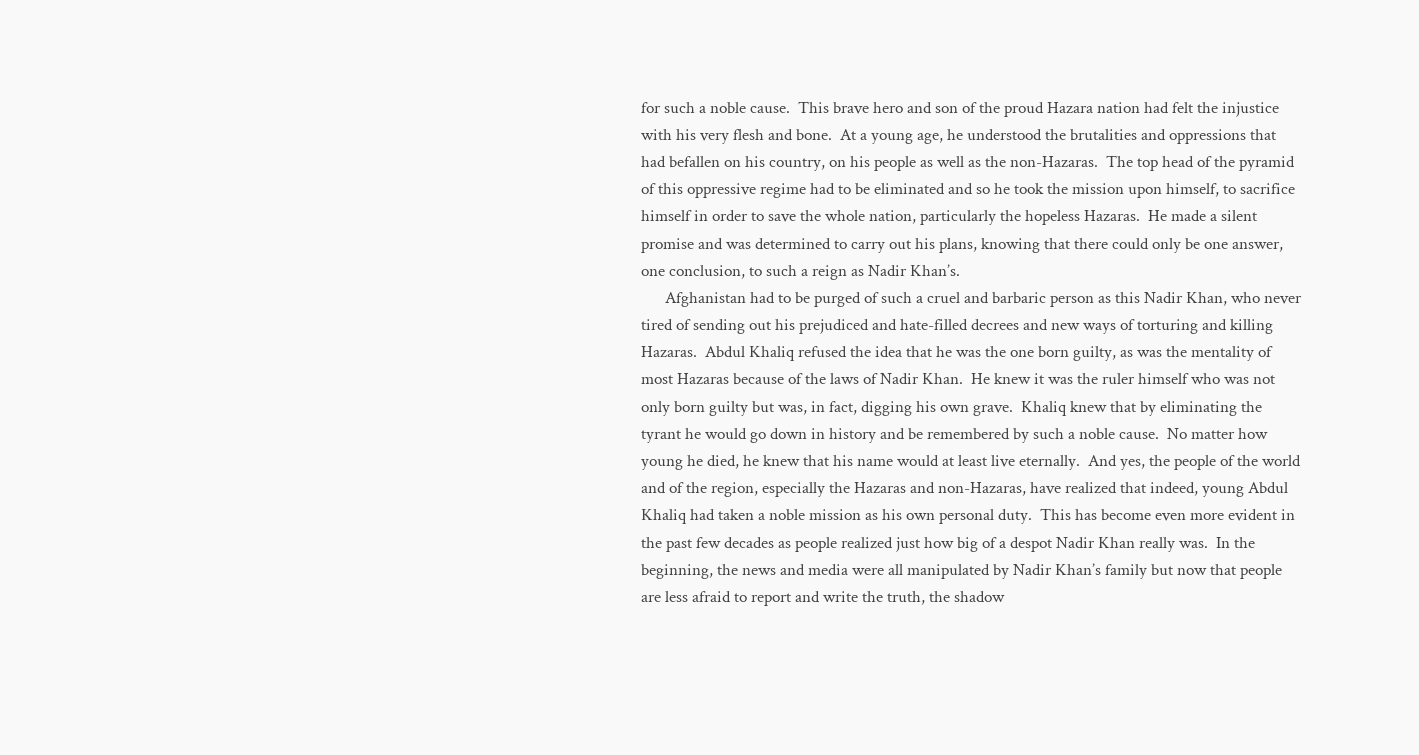for such a noble cause.  This brave hero and son of the proud Hazara nation had felt the injustice with his very flesh and bone.  At a young age, he understood the brutalities and oppressions that had befallen on his country, on his people as well as the non-Hazaras.  The top head of the pyramid of this oppressive regime had to be eliminated and so he took the mission upon himself, to sacrifice himself in order to save the whole nation, particularly the hopeless Hazaras.  He made a silent promise and was determined to carry out his plans, knowing that there could only be one answer, one conclusion, to such a reign as Nadir Khan’s.
      Afghanistan had to be purged of such a cruel and barbaric person as this Nadir Khan, who never tired of sending out his prejudiced and hate-filled decrees and new ways of torturing and killing Hazaras.  Abdul Khaliq refused the idea that he was the one born guilty, as was the mentality of most Hazaras because of the laws of Nadir Khan.  He knew it was the ruler himself who was not only born guilty but was, in fact, digging his own grave.  Khaliq knew that by eliminating the tyrant he would go down in history and be remembered by such a noble cause.  No matter how young he died, he knew that his name would at least live eternally.  And yes, the people of the world and of the region, especially the Hazaras and non-Hazaras, have realized that indeed, young Abdul Khaliq had taken a noble mission as his own personal duty.  This has become even more evident in the past few decades as people realized just how big of a despot Nadir Khan really was.  In the beginning, the news and media were all manipulated by Nadir Khan’s family but now that people are less afraid to report and write the truth, the shadow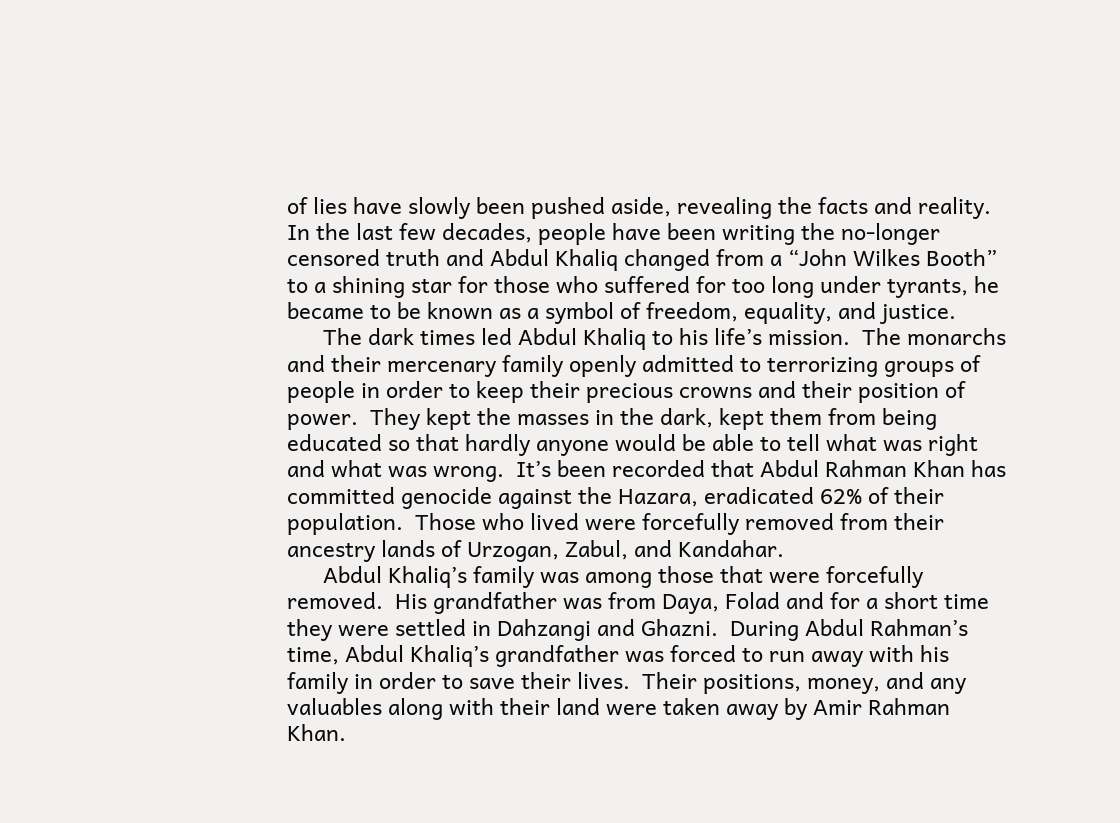of lies have slowly been pushed aside, revealing the facts and reality.  In the last few decades, people have been writing the no-longer censored truth and Abdul Khaliq changed from a “John Wilkes Booth” to a shining star for those who suffered for too long under tyrants, he became to be known as a symbol of freedom, equality, and justice.
      The dark times led Abdul Khaliq to his life’s mission.  The monarchs and their mercenary family openly admitted to terrorizing groups of people in order to keep their precious crowns and their position of power.  They kept the masses in the dark, kept them from being educated so that hardly anyone would be able to tell what was right and what was wrong.  It’s been recorded that Abdul Rahman Khan has committed genocide against the Hazara, eradicated 62% of their population.  Those who lived were forcefully removed from their ancestry lands of Urzogan, Zabul, and Kandahar.
      Abdul Khaliq’s family was among those that were forcefully removed.  His grandfather was from Daya, Folad and for a short time they were settled in Dahzangi and Ghazni.  During Abdul Rahman’s time, Abdul Khaliq’s grandfather was forced to run away with his family in order to save their lives.  Their positions, money, and any valuables along with their land were taken away by Amir Rahman Khan.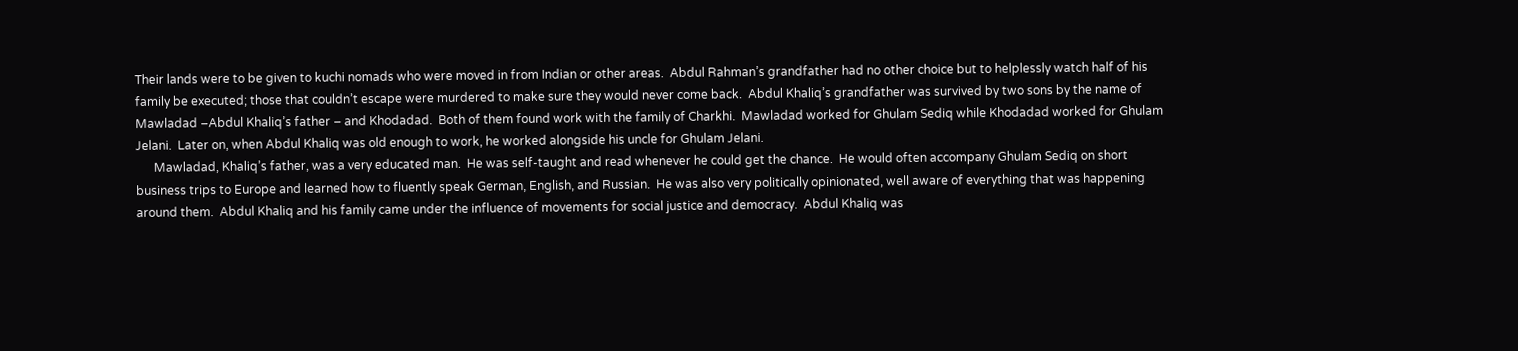Their lands were to be given to kuchi nomads who were moved in from Indian or other areas.  Abdul Rahman’s grandfather had no other choice but to helplessly watch half of his family be executed; those that couldn’t escape were murdered to make sure they would never come back.  Abdul Khaliq’s grandfather was survived by two sons by the name of Mawladad –Abdul Khaliq’s father – and Khodadad.  Both of them found work with the family of Charkhi.  Mawladad worked for Ghulam Sediq while Khodadad worked for Ghulam Jelani.  Later on, when Abdul Khaliq was old enough to work, he worked alongside his uncle for Ghulam Jelani.
      Mawladad, Khaliq’s father, was a very educated man.  He was self-taught and read whenever he could get the chance.  He would often accompany Ghulam Sediq on short business trips to Europe and learned how to fluently speak German, English, and Russian.  He was also very politically opinionated, well aware of everything that was happening around them.  Abdul Khaliq and his family came under the influence of movements for social justice and democracy.  Abdul Khaliq was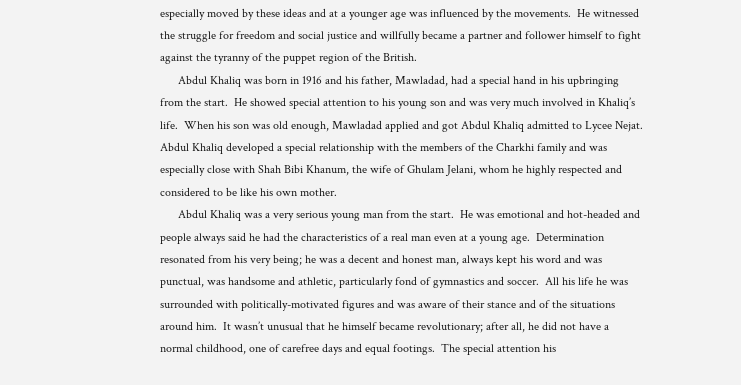especially moved by these ideas and at a younger age was influenced by the movements.  He witnessed the struggle for freedom and social justice and willfully became a partner and follower himself to fight against the tyranny of the puppet region of the British.
      Abdul Khaliq was born in 1916 and his father, Mawladad, had a special hand in his upbringing from the start.  He showed special attention to his young son and was very much involved in Khaliq’s life.  When his son was old enough, Mawladad applied and got Abdul Khaliq admitted to Lycee Nejat.  Abdul Khaliq developed a special relationship with the members of the Charkhi family and was especially close with Shah Bibi Khanum, the wife of Ghulam Jelani, whom he highly respected and considered to be like his own mother.
      Abdul Khaliq was a very serious young man from the start.  He was emotional and hot-headed and people always said he had the characteristics of a real man even at a young age.  Determination resonated from his very being; he was a decent and honest man, always kept his word and was punctual, was handsome and athletic, particularly fond of gymnastics and soccer.  All his life he was surrounded with politically-motivated figures and was aware of their stance and of the situations around him.  It wasn’t unusual that he himself became revolutionary; after all, he did not have a normal childhood, one of carefree days and equal footings.  The special attention his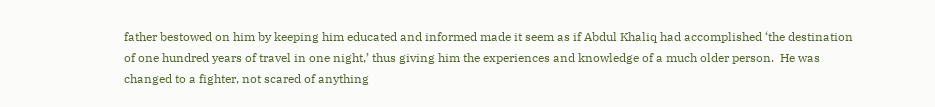father bestowed on him by keeping him educated and informed made it seem as if Abdul Khaliq had accomplished ‘the destination of one hundred years of travel in one night,’ thus giving him the experiences and knowledge of a much older person.  He was changed to a fighter, not scared of anything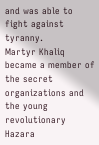and was able to fight against tyranny.
Martyr Khaliq became a member of the secret organizations and the young revolutionary Hazara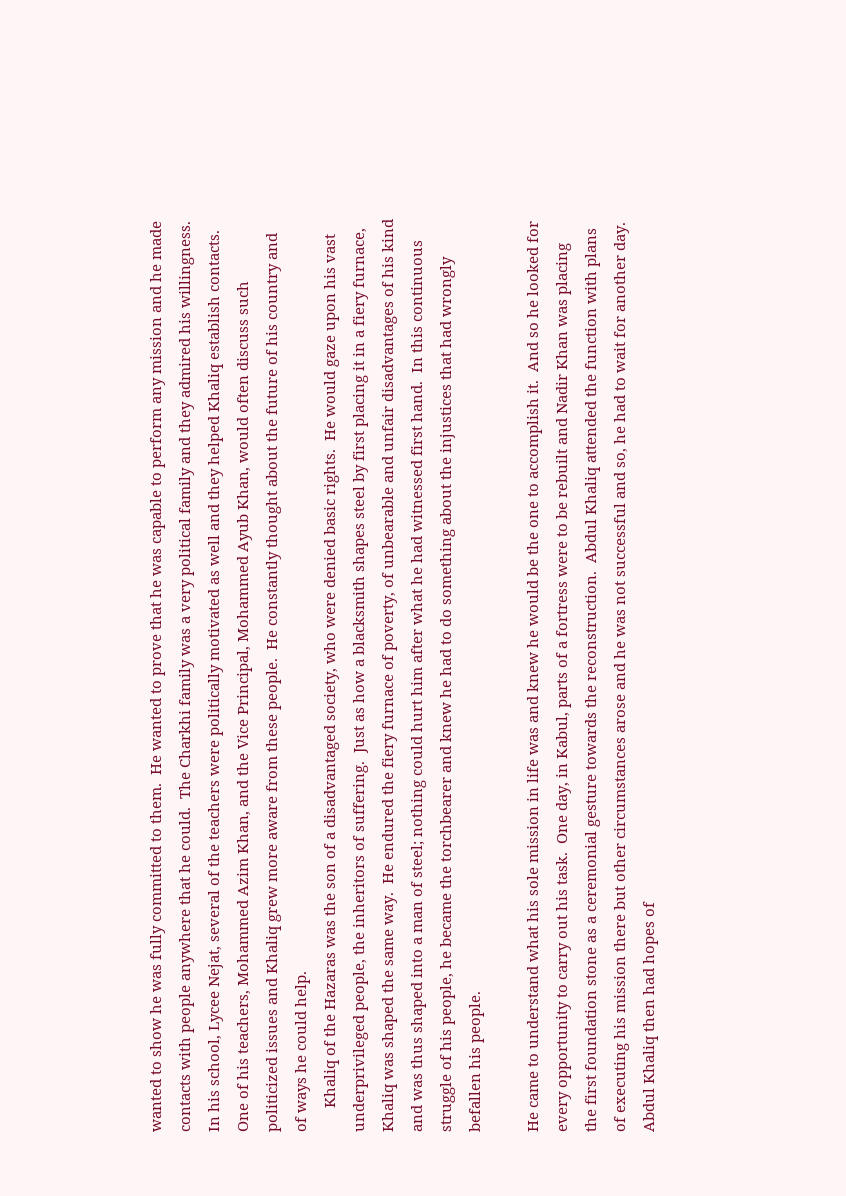wanted to show he was fully committed to them.  He wanted to prove that he was capable to perform any mission and he made contacts with people anywhere that he could.  The Charkhi family was a very political family and they admired his willingness.  In his school, Lycee Nejat, several of the teachers were politically motivated as well and they helped Khaliq establish contacts.  One of his teachers, Mohammed Azim Khan, and the Vice Principal, Mohammed Ayub Khan, would often discuss such politicized issues and Khaliq grew more aware from these people.  He constantly thought about the future of his country and of ways he could help.
      Khaliq of the Hazaras was the son of a disadvantaged society, who were denied basic rights.  He would gaze upon his vast underprivileged people, the inheritors of suffering.  Just as how a blacksmith shapes steel by first placing it in a fiery furnace, Khaliq was shaped the same way.  He endured the fiery furnace of poverty, of unbearable and unfair disadvantages of his kind and was thus shaped into a man of steel; nothing could hurt him after what he had witnessed first hand.  In this continuous struggle of his people, he became the torchbearer and knew he had to do something about the injustices that had wrongly befallen his people.

He came to understand what his sole mission in life was and knew he would be the one to accomplish it.  And so he looked for every opportunity to carry out his task.  One day, in Kabul, parts of a fortress were to be rebuilt and Nadir Khan was placing the first foundation stone as a ceremonial gesture towards the reconstruction.  Abdul Khaliq attended the function with plans of executing his mission there but other circumstances arose and he was not successful and so, he had to wait for another day.  Abdul Khaliq then had hopes of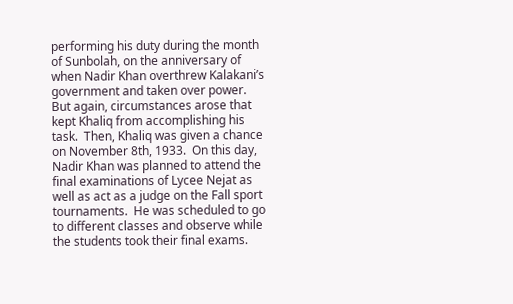performing his duty during the month of Sunbolah, on the anniversary of when Nadir Khan overthrew Kalakani’s government and taken over power.  But again, circumstances arose that kept Khaliq from accomplishing his task.  Then, Khaliq was given a chance on November 8th, 1933.  On this day, Nadir Khan was planned to attend the final examinations of Lycee Nejat as well as act as a judge on the Fall sport tournaments.  He was scheduled to go to different classes and observe while the students took their final exams.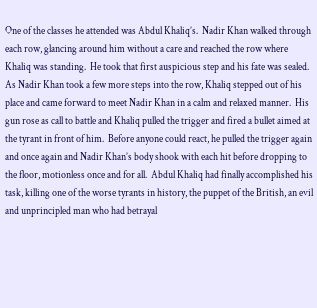One of the classes he attended was Abdul Khaliq’s.  Nadir Khan walked through each row, glancing around him without a care and reached the row where Khaliq was standing.  He took that first auspicious step and his fate was sealed.  As Nadir Khan took a few more steps into the row, Khaliq stepped out of his place and came forward to meet Nadir Khan in a calm and relaxed manner.  His gun rose as call to battle and Khaliq pulled the trigger and fired a bullet aimed at the tyrant in front of him.  Before anyone could react, he pulled the trigger again and once again and Nadir Khan’s body shook with each hit before dropping to the floor, motionless once and for all.  Abdul Khaliq had finally accomplished his task, killing one of the worse tyrants in history, the puppet of the British, an evil and unprincipled man who had betrayal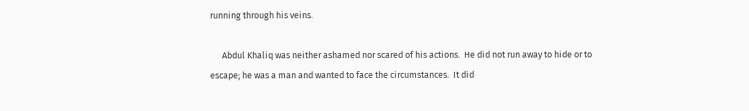running through his veins.

      Abdul Khaliq was neither ashamed nor scared of his actions.  He did not run away to hide or to escape; he was a man and wanted to face the circumstances.  It did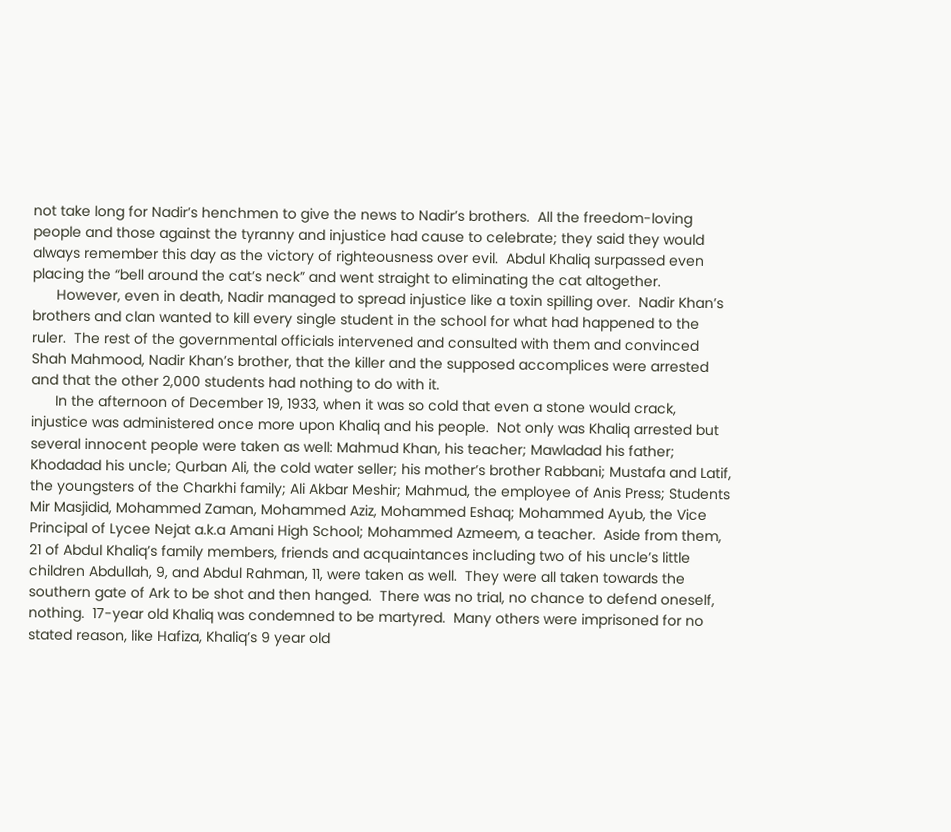not take long for Nadir’s henchmen to give the news to Nadir’s brothers.  All the freedom-loving people and those against the tyranny and injustice had cause to celebrate; they said they would always remember this day as the victory of righteousness over evil.  Abdul Khaliq surpassed even placing the “bell around the cat’s neck” and went straight to eliminating the cat altogether.
      However, even in death, Nadir managed to spread injustice like a toxin spilling over.  Nadir Khan’s brothers and clan wanted to kill every single student in the school for what had happened to the ruler.  The rest of the governmental officials intervened and consulted with them and convinced Shah Mahmood, Nadir Khan’s brother, that the killer and the supposed accomplices were arrested and that the other 2,000 students had nothing to do with it.
      In the afternoon of December 19, 1933, when it was so cold that even a stone would crack, injustice was administered once more upon Khaliq and his people.  Not only was Khaliq arrested but several innocent people were taken as well: Mahmud Khan, his teacher; Mawladad his father; Khodadad his uncle; Qurban Ali, the cold water seller; his mother’s brother Rabbani; Mustafa and Latif, the youngsters of the Charkhi family; Ali Akbar Meshir; Mahmud, the employee of Anis Press; Students Mir Masjidid, Mohammed Zaman, Mohammed Aziz, Mohammed Eshaq; Mohammed Ayub, the Vice Principal of Lycee Nejat a.k.a Amani High School; Mohammed Azmeem, a teacher.  Aside from them, 21 of Abdul Khaliq’s family members, friends and acquaintances including two of his uncle’s little children Abdullah, 9, and Abdul Rahman, 11, were taken as well.  They were all taken towards the southern gate of Ark to be shot and then hanged.  There was no trial, no chance to defend oneself, nothing.  17-year old Khaliq was condemned to be martyred.  Many others were imprisoned for no stated reason, like Hafiza, Khaliq’s 9 year old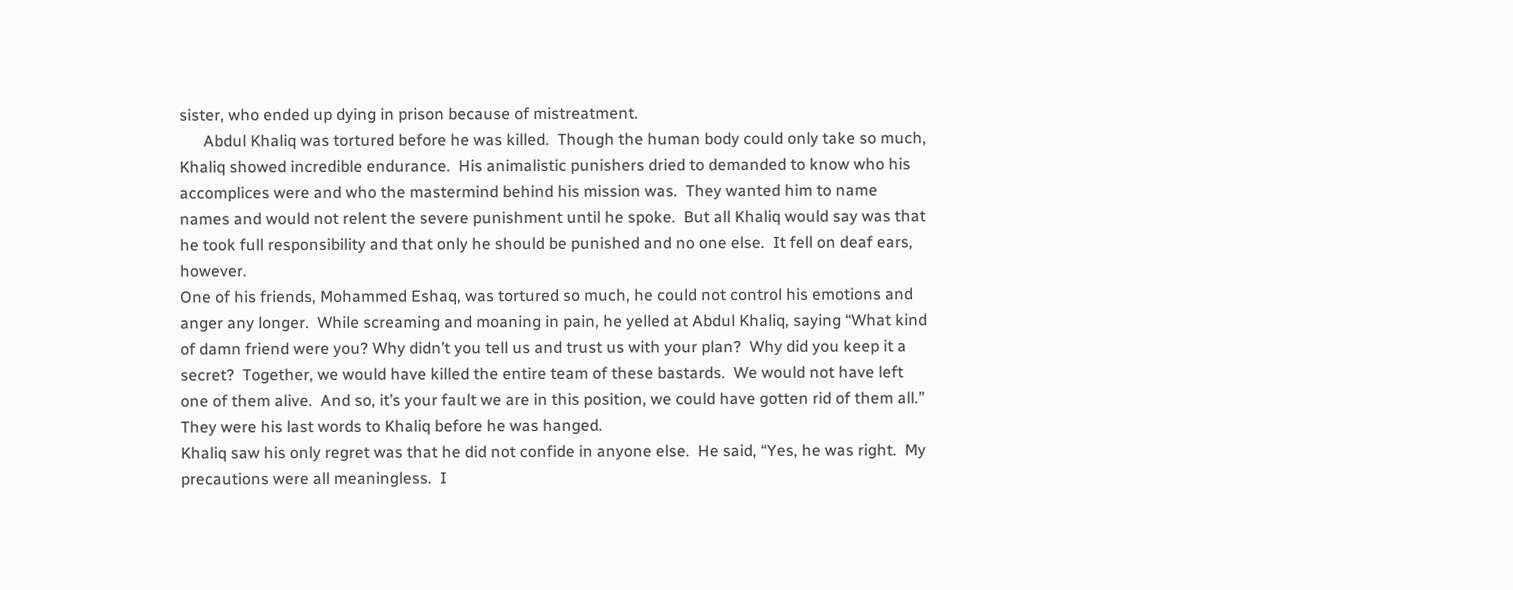sister, who ended up dying in prison because of mistreatment.
      Abdul Khaliq was tortured before he was killed.  Though the human body could only take so much, Khaliq showed incredible endurance.  His animalistic punishers dried to demanded to know who his accomplices were and who the mastermind behind his mission was.  They wanted him to name names and would not relent the severe punishment until he spoke.  But all Khaliq would say was that he took full responsibility and that only he should be punished and no one else.  It fell on deaf ears, however.
One of his friends, Mohammed Eshaq, was tortured so much, he could not control his emotions and anger any longer.  While screaming and moaning in pain, he yelled at Abdul Khaliq, saying “What kind of damn friend were you? Why didn’t you tell us and trust us with your plan?  Why did you keep it a secret?  Together, we would have killed the entire team of these bastards.  We would not have left one of them alive.  And so, it’s your fault we are in this position, we could have gotten rid of them all.”  They were his last words to Khaliq before he was hanged.
Khaliq saw his only regret was that he did not confide in anyone else.  He said, “Yes, he was right.  My precautions were all meaningless.  I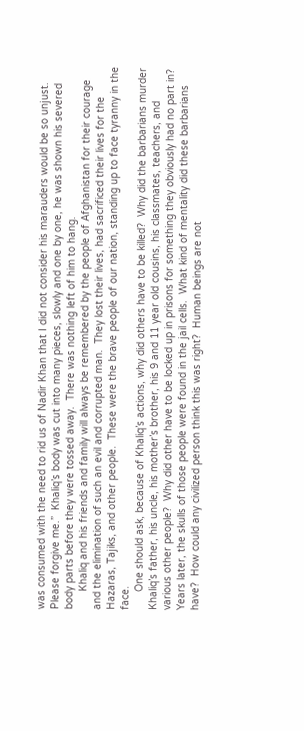was consumed with the need to rid us of Nadir Khan that I did not consider his marauders would be so unjust. Please forgive me.”  Khaliq’s body was cut into many pieces, slowly and one by one, he was shown his severed body parts before they were tossed away.  There was nothing left of him to hang.
      Khaliq and his friends and family will always be remembered by the people of Afghanistan for their courage and the elimination of such an evil and corrupted man.  They lost their lives, had sacrificed their lives for the Hazaras, Tajiks, and other people.  These were the brave people of our nation, standing up to face tyranny in the face.
      One should ask, because of Khaliq’s actions, why did others have to be killed?  Why did the barbarians murder Khaliq’s father, his uncle, his mother’s brother, his 9 and 11 year old cousins, his classmates, teachers, and various other people?  Why did other have to be locked up in prisons for something they obviously had no part in?  Years later, the skulls of those people were found in the jail cells.  What kind of mentality did these barbarians have?  How could any civilized person think this was right?  Human beings are not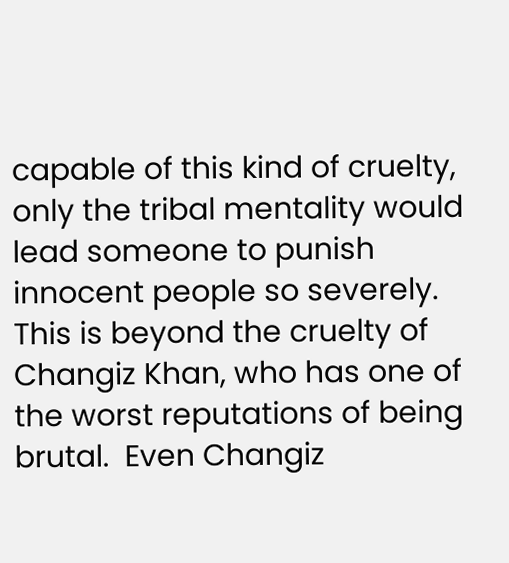capable of this kind of cruelty, only the tribal mentality would lead someone to punish innocent people so severely.  This is beyond the cruelty of Changiz Khan, who has one of the worst reputations of being brutal.  Even Changiz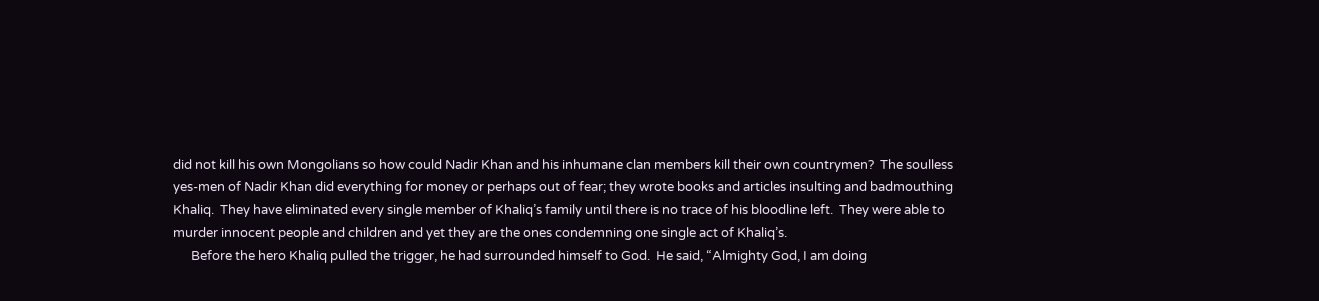did not kill his own Mongolians so how could Nadir Khan and his inhumane clan members kill their own countrymen?  The soulless yes-men of Nadir Khan did everything for money or perhaps out of fear; they wrote books and articles insulting and badmouthing Khaliq.  They have eliminated every single member of Khaliq’s family until there is no trace of his bloodline left.  They were able to murder innocent people and children and yet they are the ones condemning one single act of Khaliq’s.
      Before the hero Khaliq pulled the trigger, he had surrounded himself to God.  He said, “Almighty God, I am doing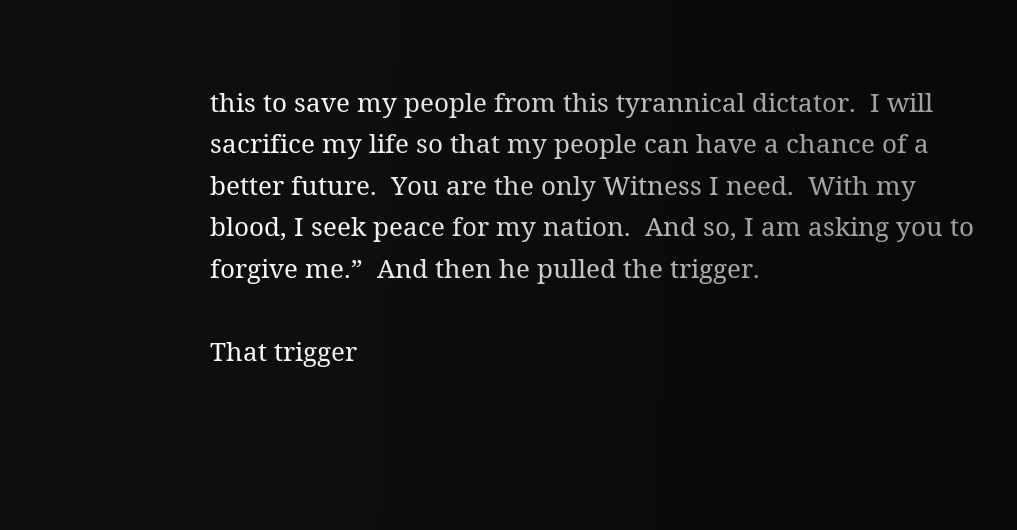this to save my people from this tyrannical dictator.  I will sacrifice my life so that my people can have a chance of a better future.  You are the only Witness I need.  With my blood, I seek peace for my nation.  And so, I am asking you to forgive me.”  And then he pulled the trigger.

That trigger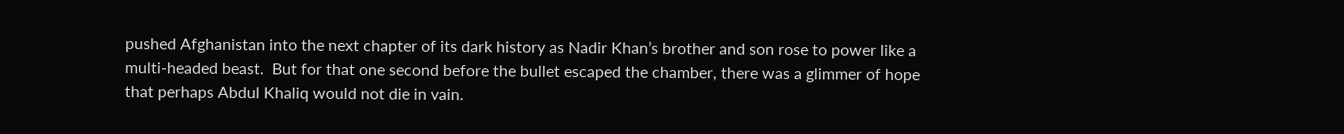pushed Afghanistan into the next chapter of its dark history as Nadir Khan’s brother and son rose to power like a multi-headed beast.  But for that one second before the bullet escaped the chamber, there was a glimmer of hope that perhaps Abdul Khaliq would not die in vain.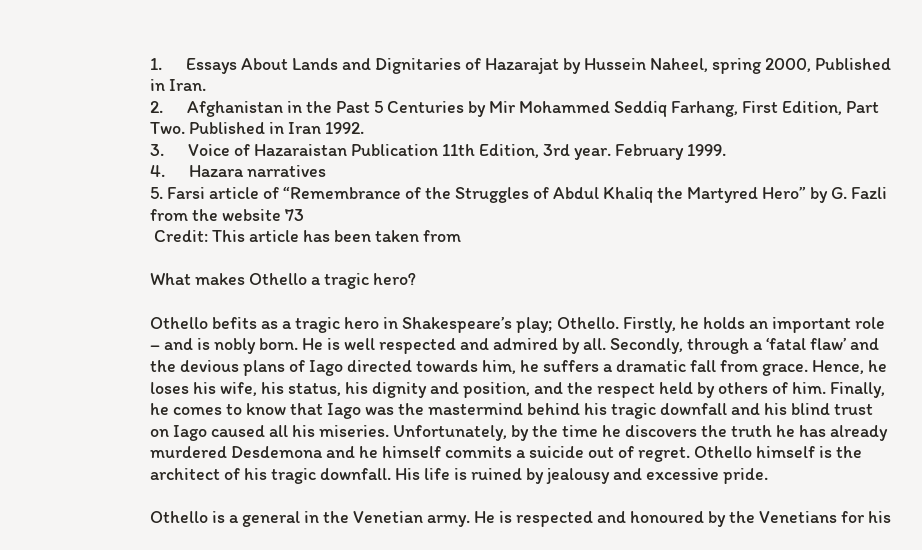1.      Essays About Lands and Dignitaries of Hazarajat by Hussein Naheel, spring 2000, Published in Iran.
2.      Afghanistan in the Past 5 Centuries by Mir Mohammed Seddiq Farhang, First Edition, Part Two. Published in Iran 1992.
3.      Voice of Hazaraistan Publication 11th Edition, 3rd year. February 1999.
4.      Hazara narratives
5. Farsi article of “Remembrance of the Struggles of Abdul Khaliq the Martyred Hero” by G. Fazli  from the website 73
 Credit: This article has been taken from

What makes Othello a tragic hero?

Othello befits as a tragic hero in Shakespeare’s play; Othello. Firstly, he holds an important role – and is nobly born. He is well respected and admired by all. Secondly, through a ‘fatal flaw’ and the devious plans of Iago directed towards him, he suffers a dramatic fall from grace. Hence, he loses his wife, his status, his dignity and position, and the respect held by others of him. Finally, he comes to know that Iago was the mastermind behind his tragic downfall and his blind trust on Iago caused all his miseries. Unfortunately, by the time he discovers the truth he has already murdered Desdemona and he himself commits a suicide out of regret. Othello himself is the architect of his tragic downfall. His life is ruined by jealousy and excessive pride.

Othello is a general in the Venetian army. He is respected and honoured by the Venetians for his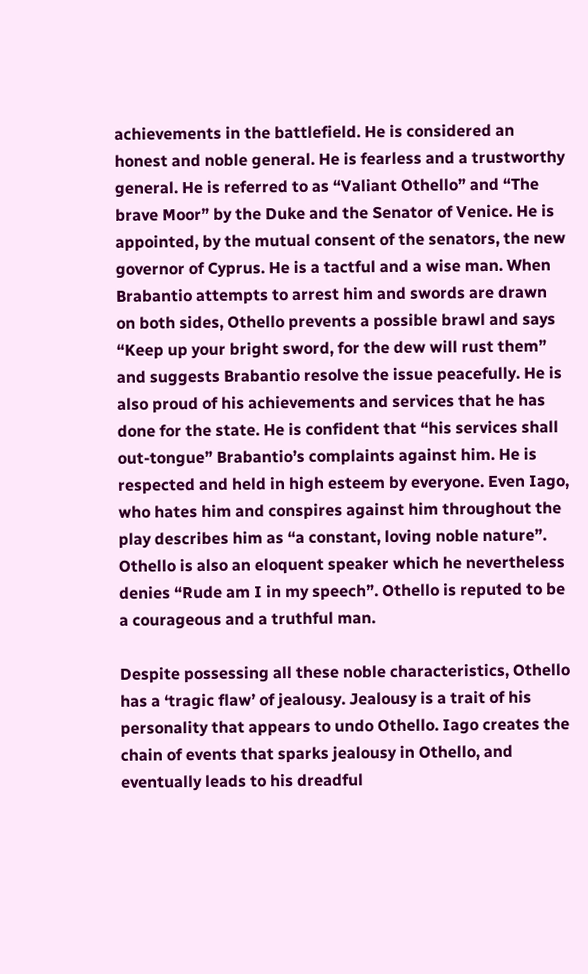achievements in the battlefield. He is considered an honest and noble general. He is fearless and a trustworthy general. He is referred to as “Valiant Othello” and “The brave Moor” by the Duke and the Senator of Venice. He is appointed, by the mutual consent of the senators, the new governor of Cyprus. He is a tactful and a wise man. When Brabantio attempts to arrest him and swords are drawn on both sides, Othello prevents a possible brawl and says “Keep up your bright sword, for the dew will rust them” and suggests Brabantio resolve the issue peacefully. He is also proud of his achievements and services that he has done for the state. He is confident that “his services shall out-tongue” Brabantio’s complaints against him. He is respected and held in high esteem by everyone. Even Iago, who hates him and conspires against him throughout the play describes him as “a constant, loving noble nature”. Othello is also an eloquent speaker which he nevertheless denies “Rude am I in my speech”. Othello is reputed to be a courageous and a truthful man.

Despite possessing all these noble characteristics, Othello has a ‘tragic flaw’ of jealousy. Jealousy is a trait of his personality that appears to undo Othello. Iago creates the chain of events that sparks jealousy in Othello, and eventually leads to his dreadful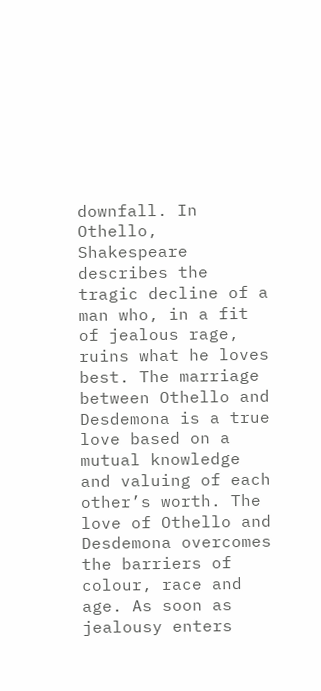downfall. In Othello, Shakespeare describes the tragic decline of a man who, in a fit of jealous rage, ruins what he loves best. The marriage between Othello and Desdemona is a true love based on a mutual knowledge and valuing of each other’s worth. The love of Othello and Desdemona overcomes the barriers of colour, race and age. As soon as jealousy enters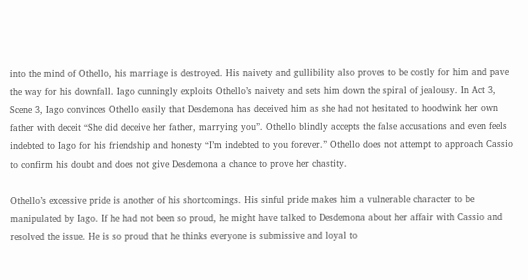into the mind of Othello, his marriage is destroyed. His naivety and gullibility also proves to be costly for him and pave the way for his downfall. Iago cunningly exploits Othello’s naivety and sets him down the spiral of jealousy. In Act 3, Scene 3, Iago convinces Othello easily that Desdemona has deceived him as she had not hesitated to hoodwink her own father with deceit “She did deceive her father, marrying you”. Othello blindly accepts the false accusations and even feels indebted to Iago for his friendship and honesty “I’m indebted to you forever.” Othello does not attempt to approach Cassio to confirm his doubt and does not give Desdemona a chance to prove her chastity.

Othello’s excessive pride is another of his shortcomings. His sinful pride makes him a vulnerable character to be manipulated by Iago. If he had not been so proud, he might have talked to Desdemona about her affair with Cassio and resolved the issue. He is so proud that he thinks everyone is submissive and loyal to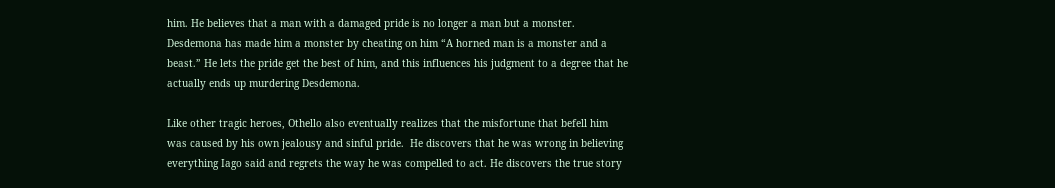him. He believes that a man with a damaged pride is no longer a man but a monster. Desdemona has made him a monster by cheating on him “A horned man is a monster and a beast.” He lets the pride get the best of him, and this influences his judgment to a degree that he actually ends up murdering Desdemona.

Like other tragic heroes, Othello also eventually realizes that the misfortune that befell him was caused by his own jealousy and sinful pride.  He discovers that he was wrong in believing everything Iago said and regrets the way he was compelled to act. He discovers the true story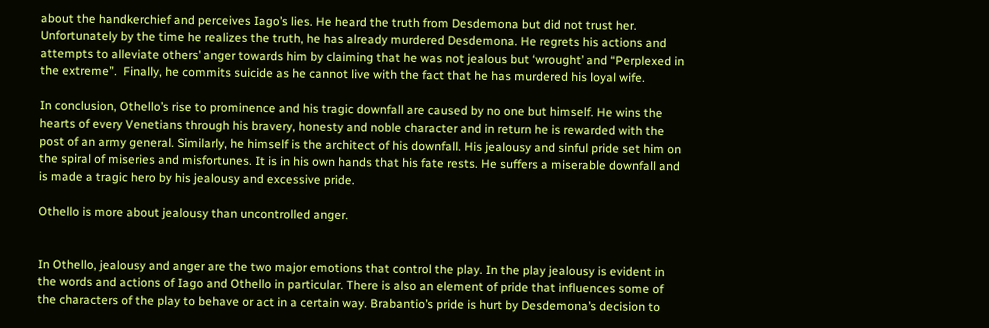about the handkerchief and perceives Iago’s lies. He heard the truth from Desdemona but did not trust her. Unfortunately by the time he realizes the truth, he has already murdered Desdemona. He regrets his actions and attempts to alleviate others’ anger towards him by claiming that he was not jealous but ‘wrought’ and “Perplexed in the extreme”.  Finally, he commits suicide as he cannot live with the fact that he has murdered his loyal wife.

In conclusion, Othello’s rise to prominence and his tragic downfall are caused by no one but himself. He wins the hearts of every Venetians through his bravery, honesty and noble character and in return he is rewarded with the post of an army general. Similarly, he himself is the architect of his downfall. His jealousy and sinful pride set him on the spiral of miseries and misfortunes. It is in his own hands that his fate rests. He suffers a miserable downfall and is made a tragic hero by his jealousy and excessive pride.

Othello is more about jealousy than uncontrolled anger.


In Othello, jealousy and anger are the two major emotions that control the play. In the play jealousy is evident in the words and actions of Iago and Othello in particular. There is also an element of pride that influences some of the characters of the play to behave or act in a certain way. Brabantio’s pride is hurt by Desdemona’s decision to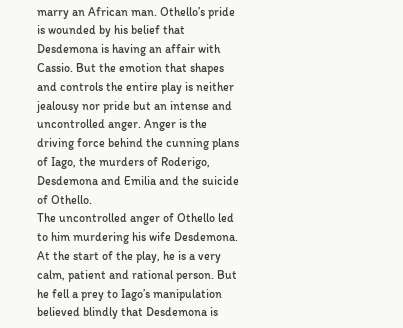marry an African man. Othello’s pride is wounded by his belief that Desdemona is having an affair with Cassio. But the emotion that shapes and controls the entire play is neither jealousy nor pride but an intense and uncontrolled anger. Anger is the driving force behind the cunning plans of Iago, the murders of Roderigo, Desdemona and Emilia and the suicide of Othello.
The uncontrolled anger of Othello led to him murdering his wife Desdemona. At the start of the play, he is a very calm, patient and rational person. But he fell a prey to Iago’s manipulation believed blindly that Desdemona is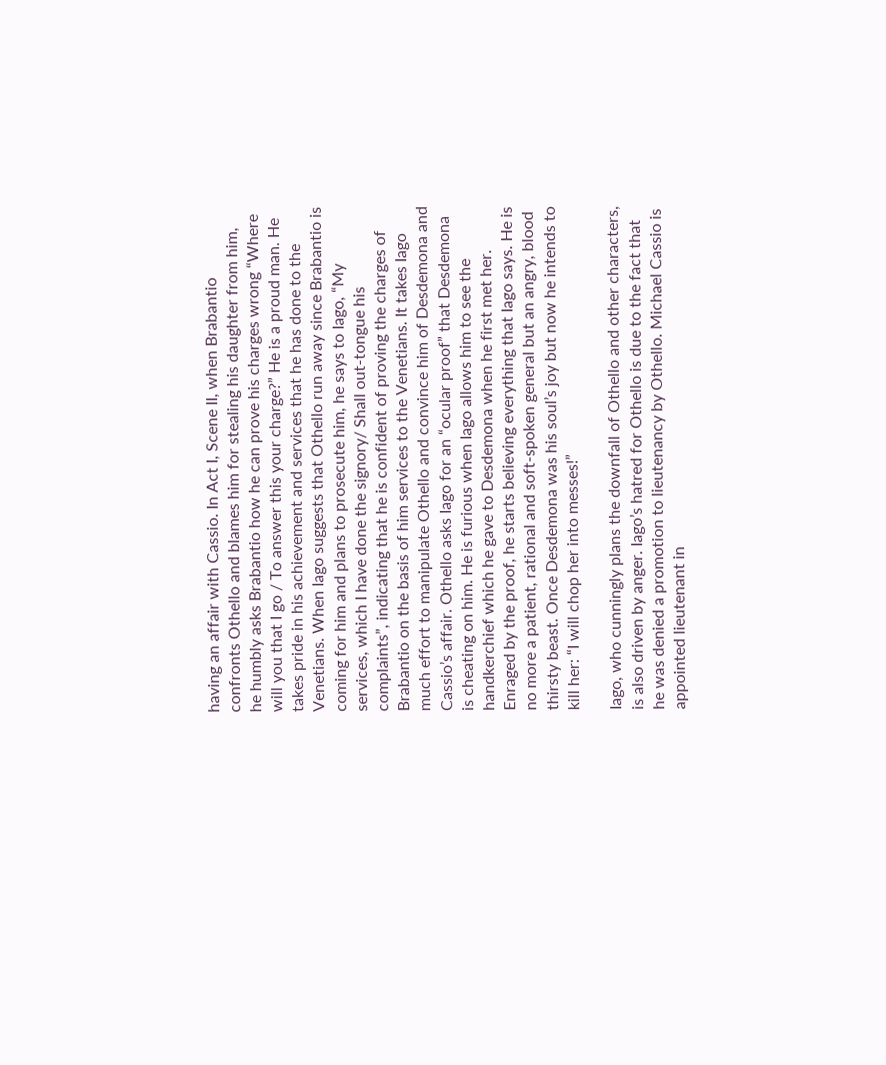having an affair with Cassio. In Act I, Scene II, when Brabantio confronts Othello and blames him for stealing his daughter from him, he humbly asks Brabantio how he can prove his charges wrong “Where will you that I go / To answer this your charge?” He is a proud man. He takes pride in his achievement and services that he has done to the Venetians. When Iago suggests that Othello run away since Brabantio is coming for him and plans to prosecute him, he says to Iago, “My services, which I have done the signory/ Shall out-tongue his complaints”, indicating that he is confident of proving the charges of Brabantio on the basis of him services to the Venetians. It takes Iago much effort to manipulate Othello and convince him of Desdemona and Cassio’s affair. Othello asks Iago for an “ocular proof” that Desdemona is cheating on him. He is furious when Iago allows him to see the handkerchief which he gave to Desdemona when he first met her. Enraged by the proof, he starts believing everything that Iago says. He is no more a patient, rational and soft-spoken general but an angry, blood thirsty beast. Once Desdemona was his soul’s joy but now he intends to kill her: “I will chop her into messes!”

Iago, who cunningly plans the downfall of Othello and other characters, is also driven by anger. Iago’s hatred for Othello is due to the fact that he was denied a promotion to lieutenancy by Othello. Michael Cassio is appointed lieutenant in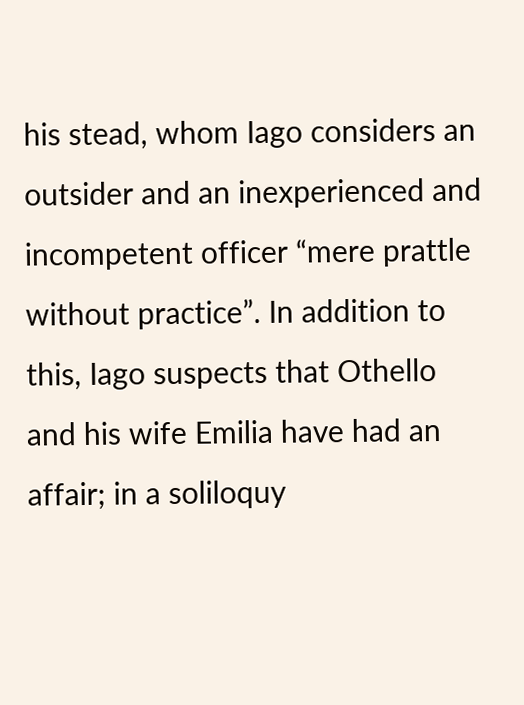his stead, whom Iago considers an outsider and an inexperienced and incompetent officer “mere prattle without practice”. In addition to this, Iago suspects that Othello and his wife Emilia have had an affair; in a soliloquy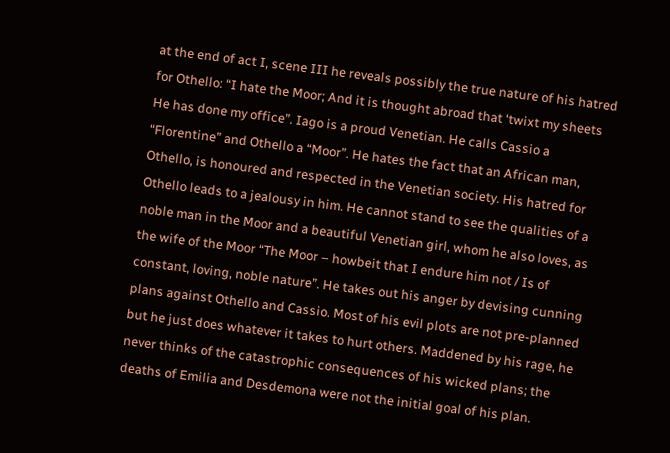at the end of act I, scene III he reveals possibly the true nature of his hatred for Othello: “I hate the Moor; And it is thought abroad that ‘twixt my sheets He has done my office”. Iago is a proud Venetian. He calls Cassio a “Florentine” and Othello a “Moor”. He hates the fact that an African man, Othello, is honoured and respected in the Venetian society. His hatred for Othello leads to a jealousy in him. He cannot stand to see the qualities of a noble man in the Moor and a beautiful Venetian girl, whom he also loves, as the wife of the Moor “The Moor – howbeit that I endure him not / Is of constant, loving, noble nature”. He takes out his anger by devising cunning plans against Othello and Cassio. Most of his evil plots are not pre-planned but he just does whatever it takes to hurt others. Maddened by his rage, he never thinks of the catastrophic consequences of his wicked plans; the deaths of Emilia and Desdemona were not the initial goal of his plan.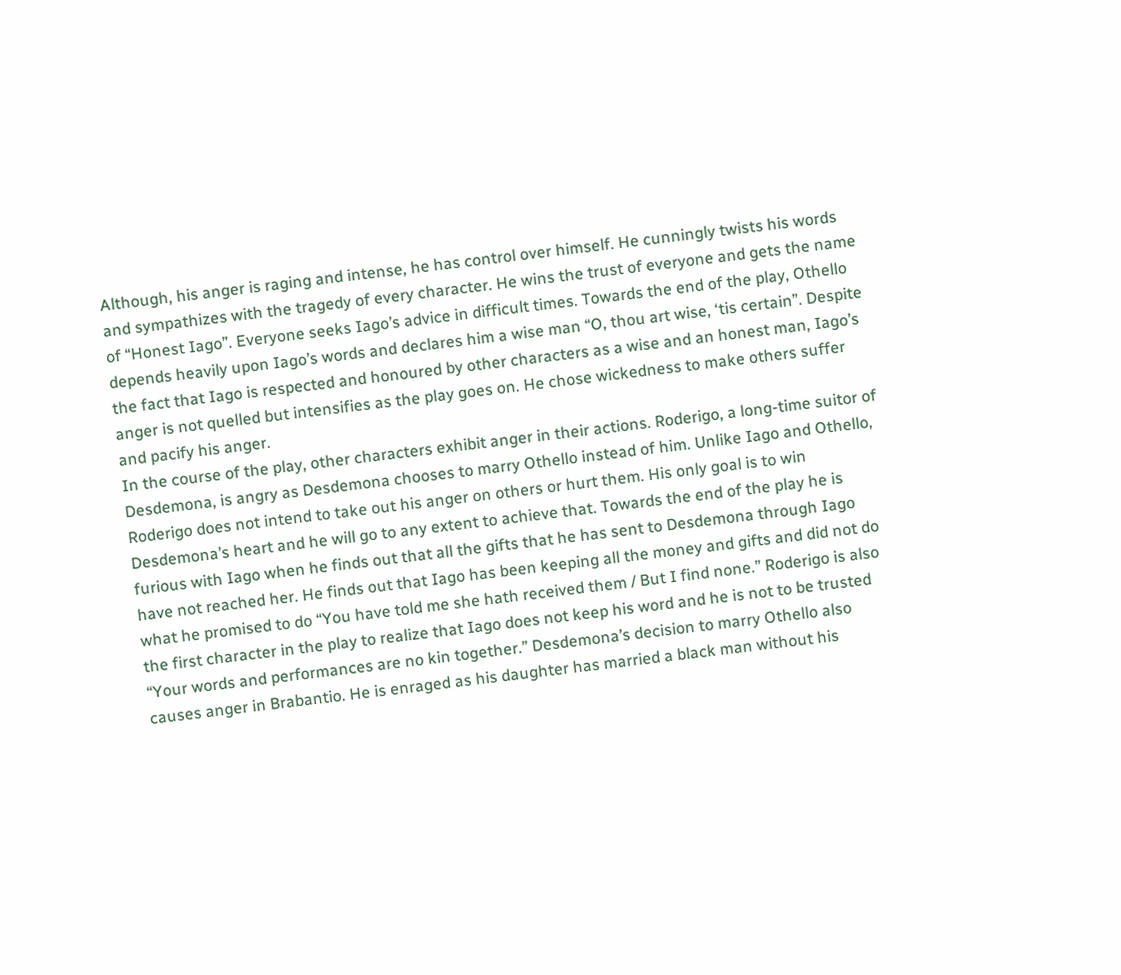Although, his anger is raging and intense, he has control over himself. He cunningly twists his words and sympathizes with the tragedy of every character. He wins the trust of everyone and gets the name of “Honest Iago”. Everyone seeks Iago’s advice in difficult times. Towards the end of the play, Othello depends heavily upon Iago’s words and declares him a wise man “O, thou art wise, ‘tis certain”. Despite the fact that Iago is respected and honoured by other characters as a wise and an honest man, Iago’s anger is not quelled but intensifies as the play goes on. He chose wickedness to make others suffer and pacify his anger.
In the course of the play, other characters exhibit anger in their actions. Roderigo, a long-time suitor of Desdemona, is angry as Desdemona chooses to marry Othello instead of him. Unlike Iago and Othello, Roderigo does not intend to take out his anger on others or hurt them. His only goal is to win Desdemona’s heart and he will go to any extent to achieve that. Towards the end of the play he is furious with Iago when he finds out that all the gifts that he has sent to Desdemona through Iago have not reached her. He finds out that Iago has been keeping all the money and gifts and did not do what he promised to do “You have told me she hath received them / But I find none.” Roderigo is also the first character in the play to realize that Iago does not keep his word and he is not to be trusted “Your words and performances are no kin together.” Desdemona’s decision to marry Othello also causes anger in Brabantio. He is enraged as his daughter has married a black man without his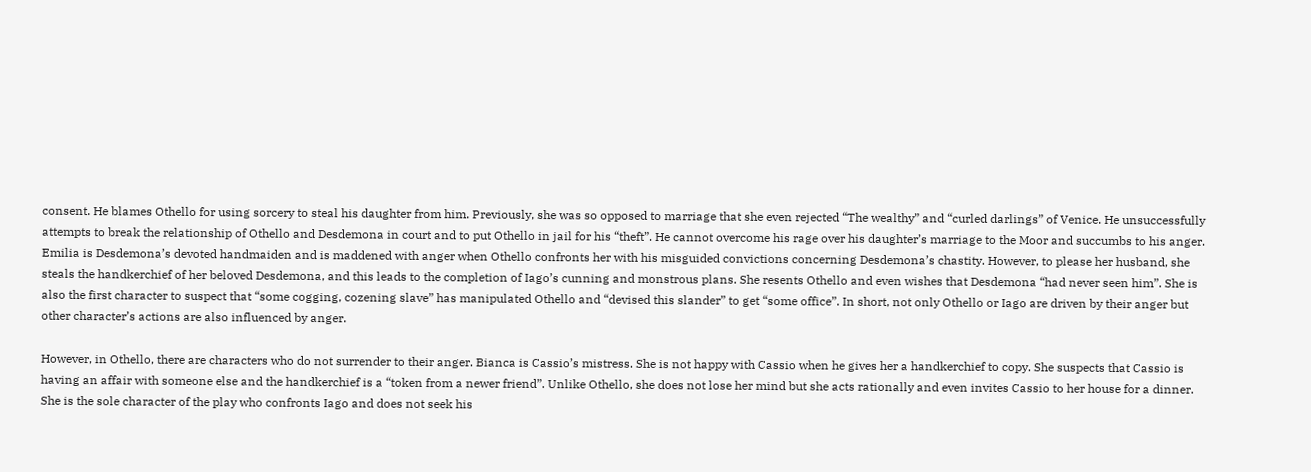consent. He blames Othello for using sorcery to steal his daughter from him. Previously, she was so opposed to marriage that she even rejected “The wealthy” and “curled darlings” of Venice. He unsuccessfully attempts to break the relationship of Othello and Desdemona in court and to put Othello in jail for his “theft”. He cannot overcome his rage over his daughter’s marriage to the Moor and succumbs to his anger. Emilia is Desdemona’s devoted handmaiden and is maddened with anger when Othello confronts her with his misguided convictions concerning Desdemona’s chastity. However, to please her husband, she steals the handkerchief of her beloved Desdemona, and this leads to the completion of Iago’s cunning and monstrous plans. She resents Othello and even wishes that Desdemona “had never seen him”. She is also the first character to suspect that “some cogging, cozening slave” has manipulated Othello and “devised this slander” to get “some office”. In short, not only Othello or Iago are driven by their anger but other character’s actions are also influenced by anger.

However, in Othello, there are characters who do not surrender to their anger. Bianca is Cassio’s mistress. She is not happy with Cassio when he gives her a handkerchief to copy. She suspects that Cassio is having an affair with someone else and the handkerchief is a “token from a newer friend”. Unlike Othello, she does not lose her mind but she acts rationally and even invites Cassio to her house for a dinner. She is the sole character of the play who confronts Iago and does not seek his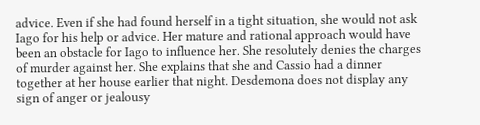advice. Even if she had found herself in a tight situation, she would not ask Iago for his help or advice. Her mature and rational approach would have been an obstacle for Iago to influence her. She resolutely denies the charges of murder against her. She explains that she and Cassio had a dinner together at her house earlier that night. Desdemona does not display any sign of anger or jealousy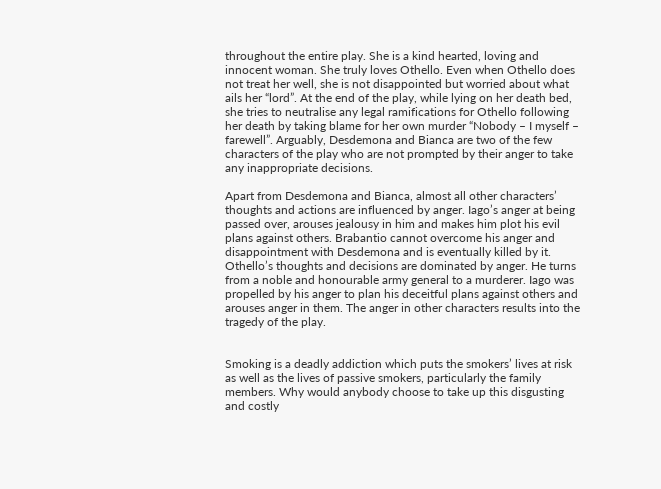throughout the entire play. She is a kind hearted, loving and innocent woman. She truly loves Othello. Even when Othello does not treat her well, she is not disappointed but worried about what ails her “lord”. At the end of the play, while lying on her death bed, she tries to neutralise any legal ramifications for Othello following her death by taking blame for her own murder “Nobody – I myself – farewell”. Arguably, Desdemona and Bianca are two of the few characters of the play who are not prompted by their anger to take any inappropriate decisions.

Apart from Desdemona and Bianca, almost all other characters’ thoughts and actions are influenced by anger. Iago’s anger at being passed over, arouses jealousy in him and makes him plot his evil plans against others. Brabantio cannot overcome his anger and disappointment with Desdemona and is eventually killed by it. Othello’s thoughts and decisions are dominated by anger. He turns from a noble and honourable army general to a murderer. Iago was propelled by his anger to plan his deceitful plans against others and arouses anger in them. The anger in other characters results into the tragedy of the play.


Smoking is a deadly addiction which puts the smokers’ lives at risk as well as the lives of passive smokers, particularly the family members. Why would anybody choose to take up this disgusting and costly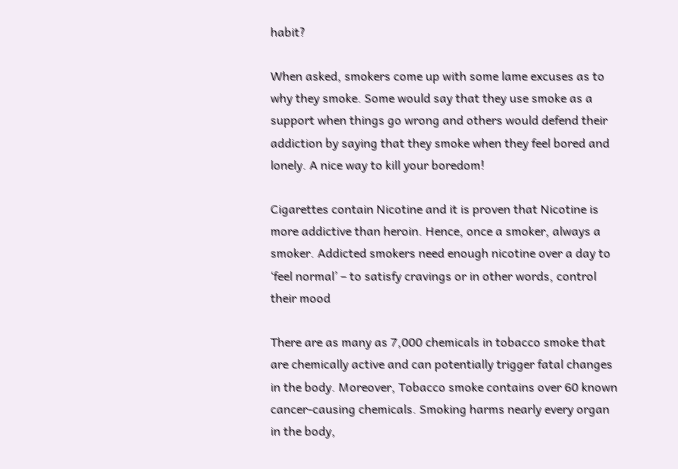habit?

When asked, smokers come up with some lame excuses as to why they smoke. Some would say that they use smoke as a support when things go wrong and others would defend their addiction by saying that they smoke when they feel bored and lonely. A nice way to kill your boredom!

Cigarettes contain Nicotine and it is proven that Nicotine is more addictive than heroin. Hence, once a smoker, always a smoker. Addicted smokers need enough nicotine over a day to ‘feel normal’ – to satisfy cravings or in other words, control their mood

There are as many as 7,000 chemicals in tobacco smoke that are chemically active and can potentially trigger fatal changes in the body. Moreover, Tobacco smoke contains over 60 known cancer-causing chemicals. Smoking harms nearly every organ in the body,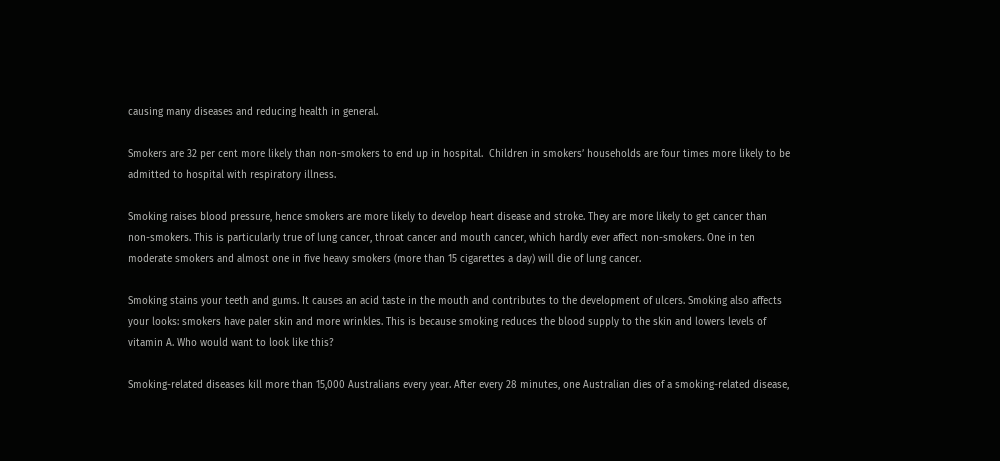causing many diseases and reducing health in general.

Smokers are 32 per cent more likely than non-smokers to end up in hospital.  Children in smokers’ households are four times more likely to be admitted to hospital with respiratory illness.

Smoking raises blood pressure, hence smokers are more likely to develop heart disease and stroke. They are more likely to get cancer than non-smokers. This is particularly true of lung cancer, throat cancer and mouth cancer, which hardly ever affect non-smokers. One in ten moderate smokers and almost one in five heavy smokers (more than 15 cigarettes a day) will die of lung cancer.

Smoking stains your teeth and gums. It causes an acid taste in the mouth and contributes to the development of ulcers. Smoking also affects your looks: smokers have paler skin and more wrinkles. This is because smoking reduces the blood supply to the skin and lowers levels of vitamin A. Who would want to look like this?

Smoking-related diseases kill more than 15,000 Australians every year. After every 28 minutes, one Australian dies of a smoking-related disease,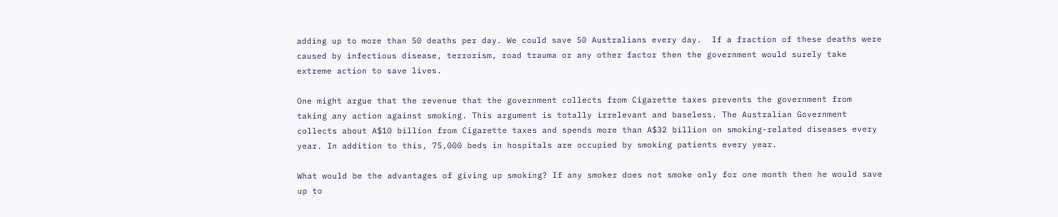adding up to more than 50 deaths per day. We could save 50 Australians every day.  If a fraction of these deaths were caused by infectious disease, terrorism, road trauma or any other factor then the government would surely take extreme action to save lives.

One might argue that the revenue that the government collects from Cigarette taxes prevents the government from taking any action against smoking. This argument is totally irrelevant and baseless. The Australian Government collects about A$10 billion from Cigarette taxes and spends more than A$32 billion on smoking-related diseases every year. In addition to this, 75,000 beds in hospitals are occupied by smoking patients every year.

What would be the advantages of giving up smoking? If any smoker does not smoke only for one month then he would save up to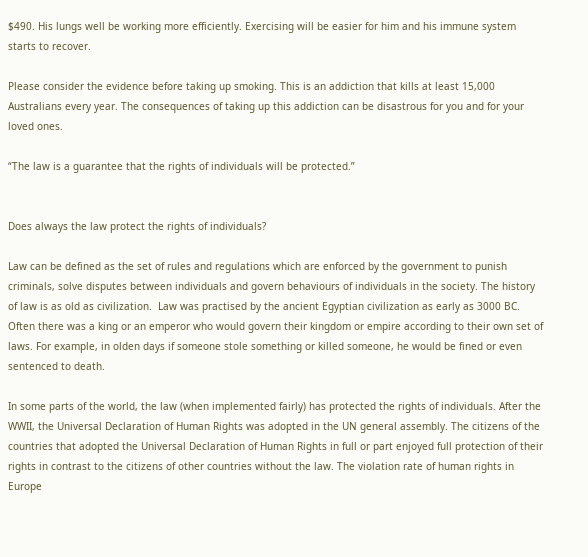$490. His lungs well be working more efficiently. Exercising will be easier for him and his immune system starts to recover.

Please consider the evidence before taking up smoking. This is an addiction that kills at least 15,000 Australians every year. The consequences of taking up this addiction can be disastrous for you and for your loved ones.

“The law is a guarantee that the rights of individuals will be protected.”


Does always the law protect the rights of individuals?

Law can be defined as the set of rules and regulations which are enforced by the government to punish criminals, solve disputes between individuals and govern behaviours of individuals in the society. The history of law is as old as civilization.  Law was practised by the ancient Egyptian civilization as early as 3000 BC. Often there was a king or an emperor who would govern their kingdom or empire according to their own set of laws. For example, in olden days if someone stole something or killed someone, he would be fined or even sentenced to death.

In some parts of the world, the law (when implemented fairly) has protected the rights of individuals. After the WWII, the Universal Declaration of Human Rights was adopted in the UN general assembly. The citizens of the countries that adopted the Universal Declaration of Human Rights in full or part enjoyed full protection of their rights in contrast to the citizens of other countries without the law. The violation rate of human rights in Europe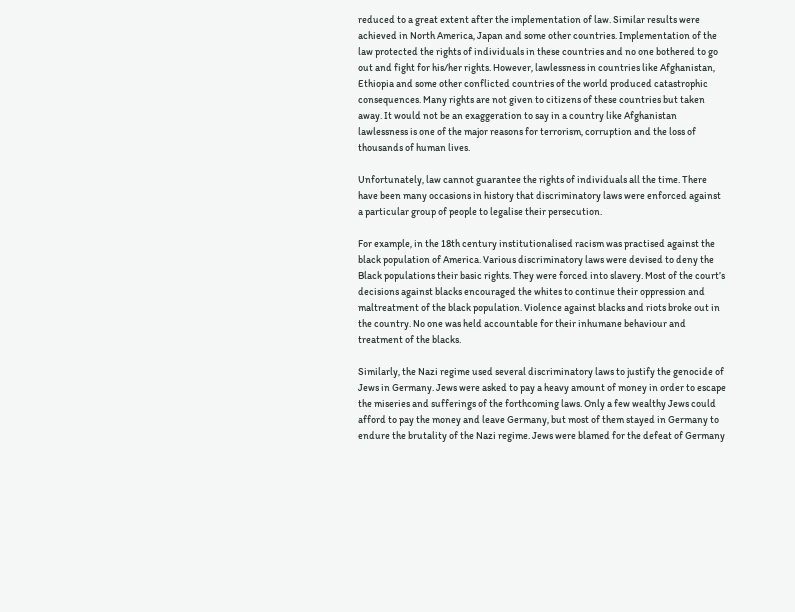reduced to a great extent after the implementation of law. Similar results were achieved in North America, Japan and some other countries. Implementation of the law protected the rights of individuals in these countries and no one bothered to go out and fight for his/her rights. However, lawlessness in countries like Afghanistan, Ethiopia and some other conflicted countries of the world produced catastrophic consequences. Many rights are not given to citizens of these countries but taken away. It would not be an exaggeration to say in a country like Afghanistan lawlessness is one of the major reasons for terrorism, corruption and the loss of thousands of human lives.

Unfortunately, law cannot guarantee the rights of individuals all the time. There have been many occasions in history that discriminatory laws were enforced against a particular group of people to legalise their persecution.

For example, in the 18th century institutionalised racism was practised against the black population of America. Various discriminatory laws were devised to deny the Black populations their basic rights. They were forced into slavery. Most of the court’s decisions against blacks encouraged the whites to continue their oppression and maltreatment of the black population. Violence against blacks and riots broke out in the country. No one was held accountable for their inhumane behaviour and treatment of the blacks.

Similarly, the Nazi regime used several discriminatory laws to justify the genocide of Jews in Germany. Jews were asked to pay a heavy amount of money in order to escape the miseries and sufferings of the forthcoming laws. Only a few wealthy Jews could afford to pay the money and leave Germany, but most of them stayed in Germany to endure the brutality of the Nazi regime. Jews were blamed for the defeat of Germany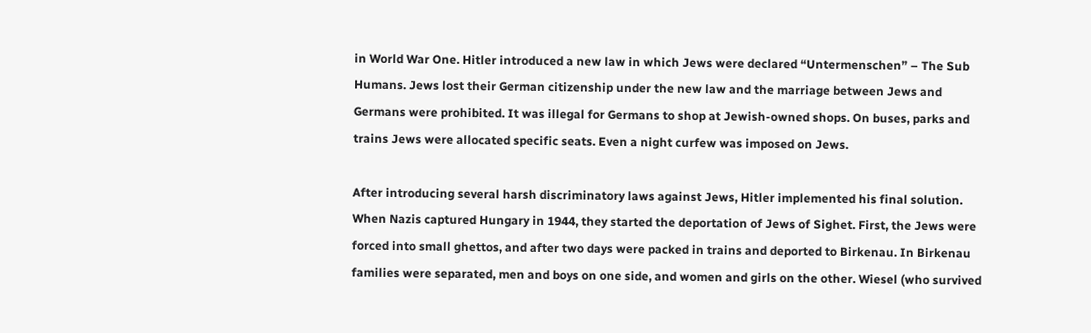in World War One. Hitler introduced a new law in which Jews were declared “Untermenschen” – The Sub Humans. Jews lost their German citizenship under the new law and the marriage between Jews and Germans were prohibited. It was illegal for Germans to shop at Jewish-owned shops. On buses, parks and trains Jews were allocated specific seats. Even a night curfew was imposed on Jews.

After introducing several harsh discriminatory laws against Jews, Hitler implemented his final solution. When Nazis captured Hungary in 1944, they started the deportation of Jews of Sighet. First, the Jews were forced into small ghettos, and after two days were packed in trains and deported to Birkenau. In Birkenau families were separated, men and boys on one side, and women and girls on the other. Wiesel (who survived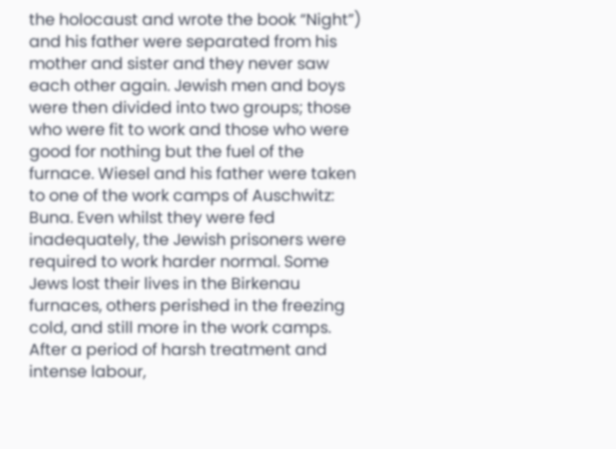the holocaust and wrote the book “Night”) and his father were separated from his mother and sister and they never saw each other again. Jewish men and boys were then divided into two groups; those who were fit to work and those who were good for nothing but the fuel of the furnace. Wiesel and his father were taken to one of the work camps of Auschwitz: Buna. Even whilst they were fed inadequately, the Jewish prisoners were required to work harder normal. Some Jews lost their lives in the Birkenau furnaces, others perished in the freezing cold, and still more in the work camps. After a period of harsh treatment and intense labour,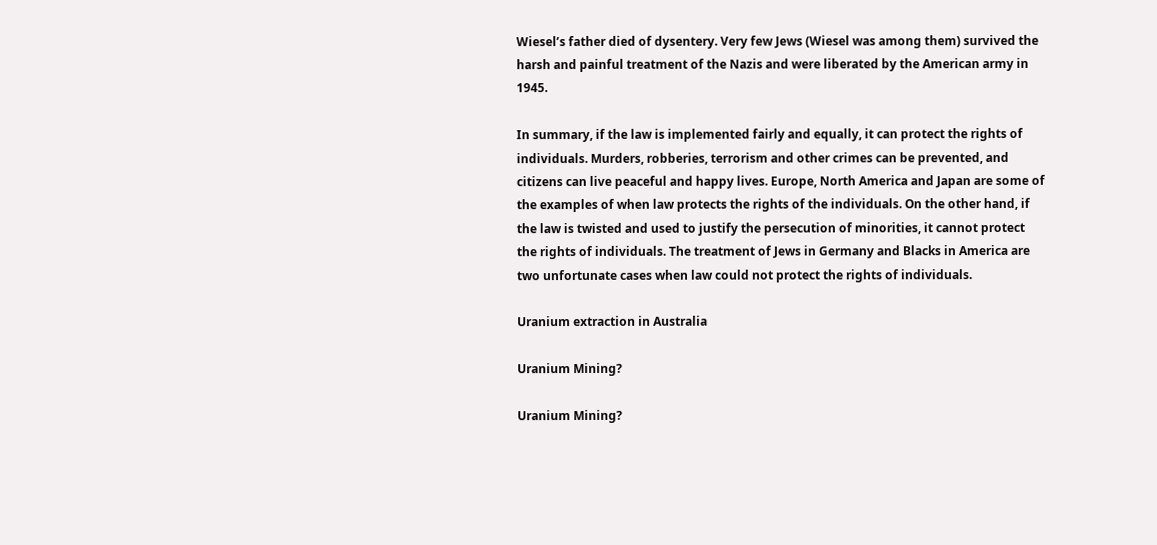Wiesel’s father died of dysentery. Very few Jews (Wiesel was among them) survived the harsh and painful treatment of the Nazis and were liberated by the American army in 1945.

In summary, if the law is implemented fairly and equally, it can protect the rights of individuals. Murders, robberies, terrorism and other crimes can be prevented, and citizens can live peaceful and happy lives. Europe, North America and Japan are some of the examples of when law protects the rights of the individuals. On the other hand, if the law is twisted and used to justify the persecution of minorities, it cannot protect the rights of individuals. The treatment of Jews in Germany and Blacks in America are two unfortunate cases when law could not protect the rights of individuals.

Uranium extraction in Australia

Uranium Mining?

Uranium Mining?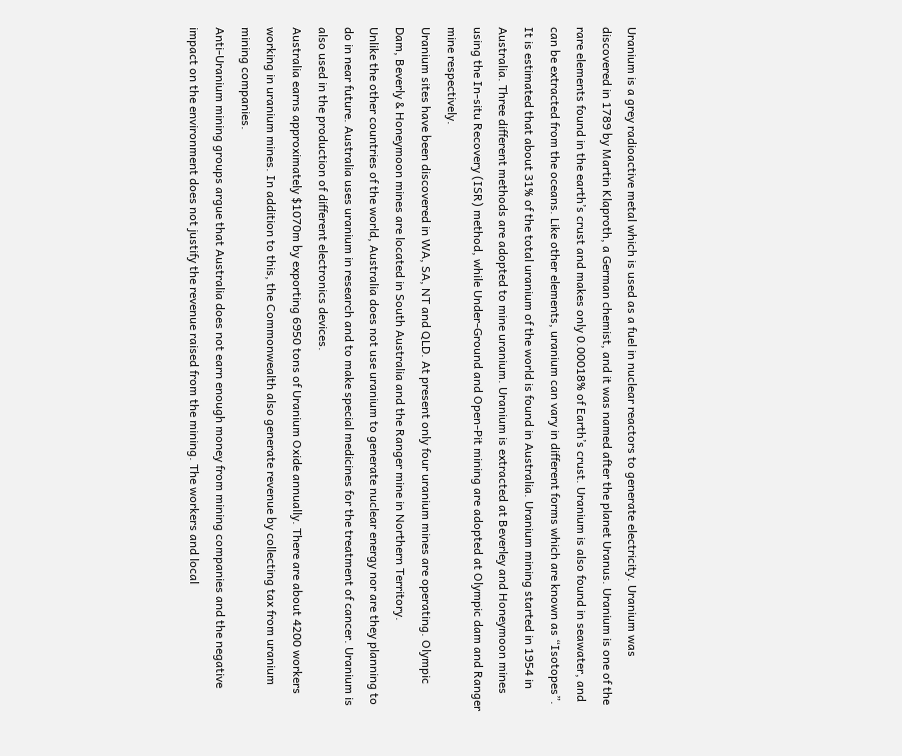Uranium is a grey radioactive metal which is used as a fuel in nuclear reactors to generate electricity. Uranium was discovered in 1789 by Martin Klaproth, a German chemist, and it was named after the planet Uranus. Uranium is one of the rare elements found in the earth’s crust and makes only 0.00018% of Earth’s crust. Uranium is also found in seawater, and can be extracted from the oceans. Like other elements, uranium can vary in different forms which are known as “Isotopes”.
It is estimated that about 31% of the total uranium of the world is found in Australia. Uranium mining started in 1954 in Australia. Three different methods are adopted to mine uranium. Uranium is extracted at Beverley and Honeymoon mines using the In-situ Recovery (ISR) method, while Under-Ground and Open-Pit mining are adopted at Olympic dam and Ranger mine respectively.
Uranium sites have been discovered in WA, SA, NT and QLD. At present only four uranium mines are operating. Olympic Dam, Beverly & Honeymoon mines are located in South Australia and the Ranger mine in Northern Territory.
Unlike the other countries of the world, Australia does not use uranium to generate nuclear energy nor are they planning to do in near future. Australia uses uranium in research and to make special medicines for the treatment of cancer. Uranium is also used in the production of different electronics devices.
Australia earns approximately $1070m by exporting 6950 tons of Uranium Oxide annually. There are about 4200 workers working in uranium mines. In addition to this, the Commonwealth also generate revenue by collecting tax from uranium mining companies.
Anti-Uranium mining groups argue that Australia does not earn enough money from mining companies and the negative impact on the environment does not justify the revenue raised from the mining. The workers and local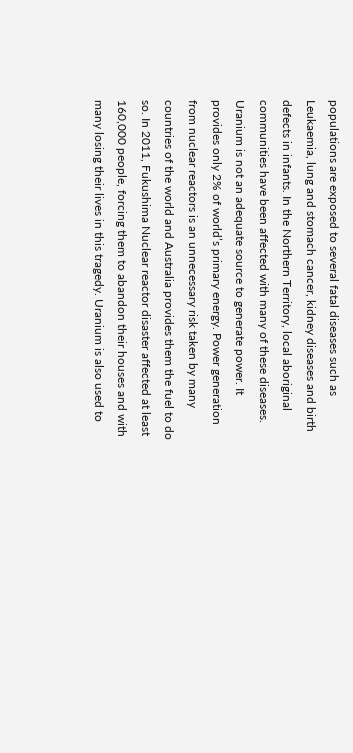populations are exposed to several fatal diseases such as Leukaemia, lung and stomach cancer, kidney diseases and birth defects in infants. In the Northern Territory, local aboriginal communities have been affected with many of these diseases.
Uranium is not an adequate source to generate power. It provides only 2% of world’s primary energy. Power generation from nuclear reactors is an unnecessary risk taken by many countries of the world and Australia provides them the fuel to do so. In 2011, Fukushima Nuclear reactor disaster affected at least 160,000 people, forcing them to abandon their houses and with many losing their lives in this tragedy. Uranium is also used to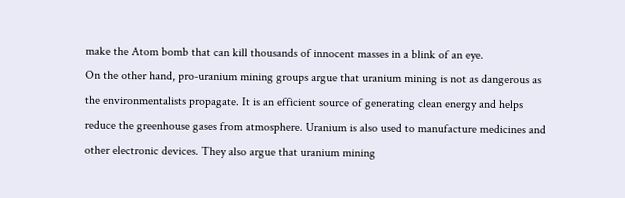make the Atom bomb that can kill thousands of innocent masses in a blink of an eye.
On the other hand, pro-uranium mining groups argue that uranium mining is not as dangerous as the environmentalists propagate. It is an efficient source of generating clean energy and helps reduce the greenhouse gases from atmosphere. Uranium is also used to manufacture medicines and other electronic devices. They also argue that uranium mining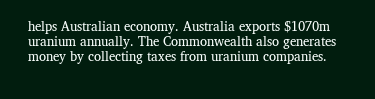helps Australian economy. Australia exports $1070m uranium annually. The Commonwealth also generates money by collecting taxes from uranium companies.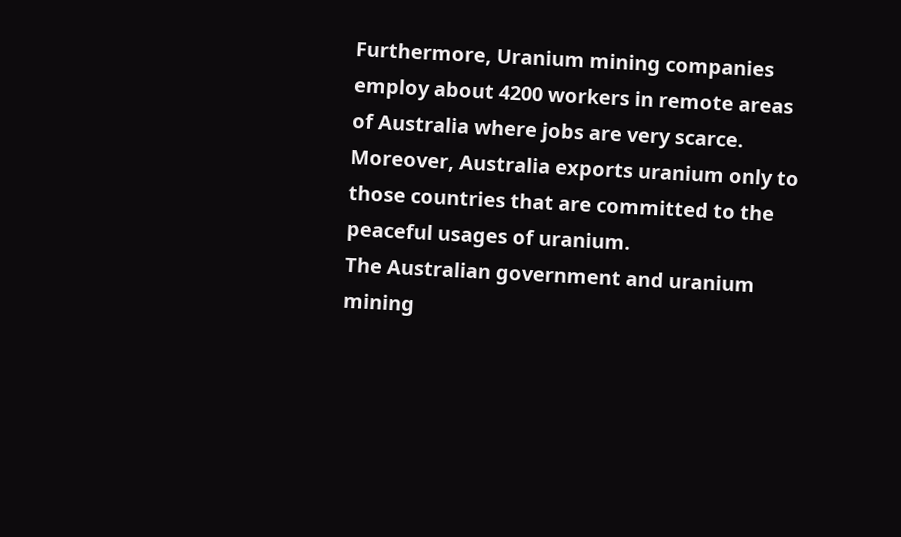Furthermore, Uranium mining companies employ about 4200 workers in remote areas of Australia where jobs are very scarce. Moreover, Australia exports uranium only to those countries that are committed to the peaceful usages of uranium.
The Australian government and uranium mining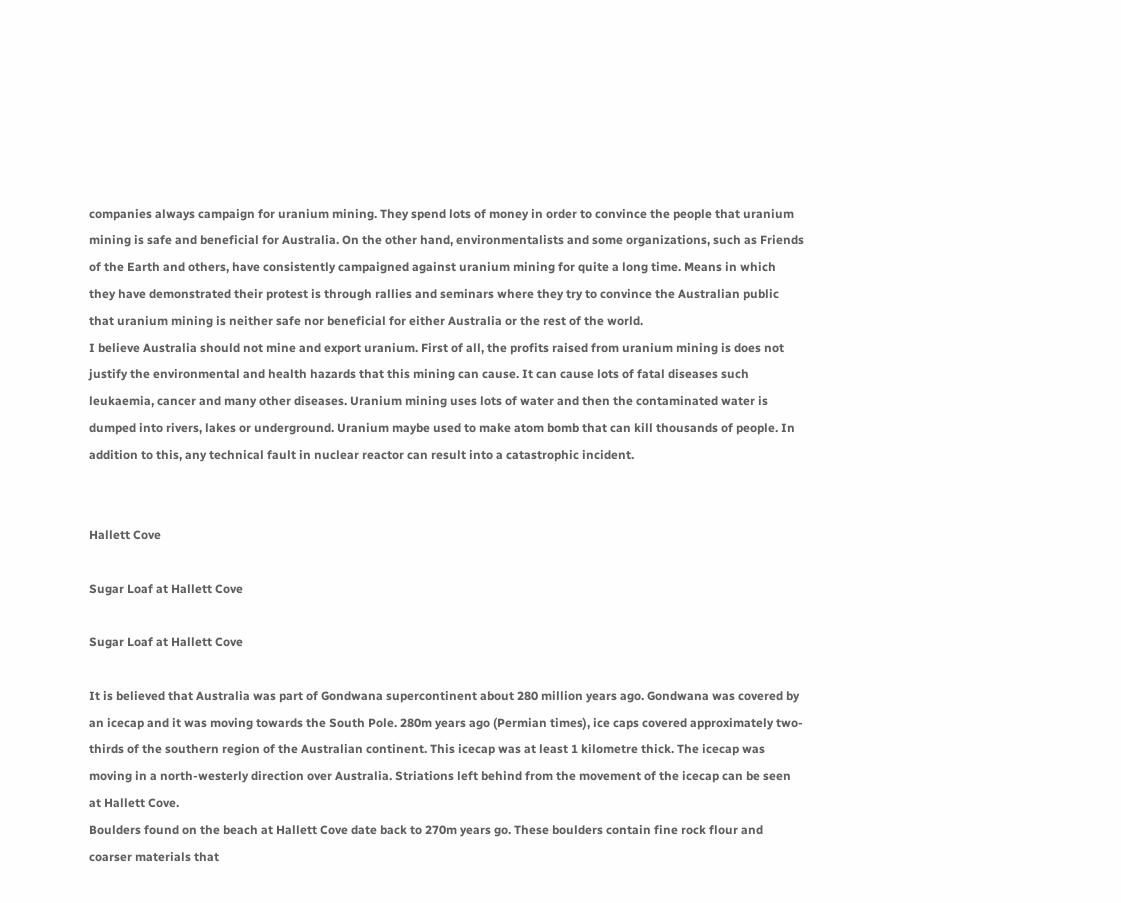companies always campaign for uranium mining. They spend lots of money in order to convince the people that uranium mining is safe and beneficial for Australia. On the other hand, environmentalists and some organizations, such as Friends of the Earth and others, have consistently campaigned against uranium mining for quite a long time. Means in which they have demonstrated their protest is through rallies and seminars where they try to convince the Australian public that uranium mining is neither safe nor beneficial for either Australia or the rest of the world.
I believe Australia should not mine and export uranium. First of all, the profits raised from uranium mining is does not justify the environmental and health hazards that this mining can cause. It can cause lots of fatal diseases such leukaemia, cancer and many other diseases. Uranium mining uses lots of water and then the contaminated water is dumped into rivers, lakes or underground. Uranium maybe used to make atom bomb that can kill thousands of people. In addition to this, any technical fault in nuclear reactor can result into a catastrophic incident.


Hallett Cove

Sugar Loaf at Hallett Cove

Sugar Loaf at Hallett Cove

It is believed that Australia was part of Gondwana supercontinent about 280 million years ago. Gondwana was covered by an icecap and it was moving towards the South Pole. 280m years ago (Permian times), ice caps covered approximately two-thirds of the southern region of the Australian continent. This icecap was at least 1 kilometre thick. The icecap was moving in a north-westerly direction over Australia. Striations left behind from the movement of the icecap can be seen at Hallett Cove.
Boulders found on the beach at Hallett Cove date back to 270m years go. These boulders contain fine rock flour and coarser materials that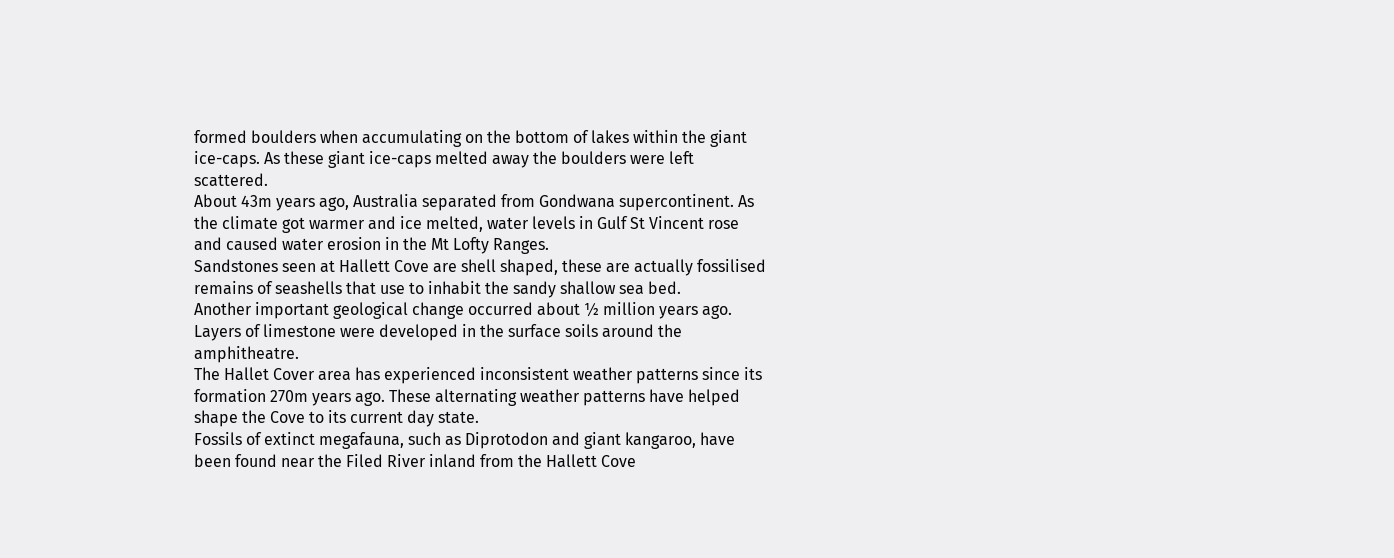formed boulders when accumulating on the bottom of lakes within the giant ice-caps. As these giant ice-caps melted away the boulders were left scattered.
About 43m years ago, Australia separated from Gondwana supercontinent. As the climate got warmer and ice melted, water levels in Gulf St Vincent rose and caused water erosion in the Mt Lofty Ranges.
Sandstones seen at Hallett Cove are shell shaped, these are actually fossilised remains of seashells that use to inhabit the sandy shallow sea bed.
Another important geological change occurred about ½ million years ago. Layers of limestone were developed in the surface soils around the amphitheatre.
The Hallet Cover area has experienced inconsistent weather patterns since its formation 270m years ago. These alternating weather patterns have helped shape the Cove to its current day state.
Fossils of extinct megafauna, such as Diprotodon and giant kangaroo, have been found near the Filed River inland from the Hallett Cove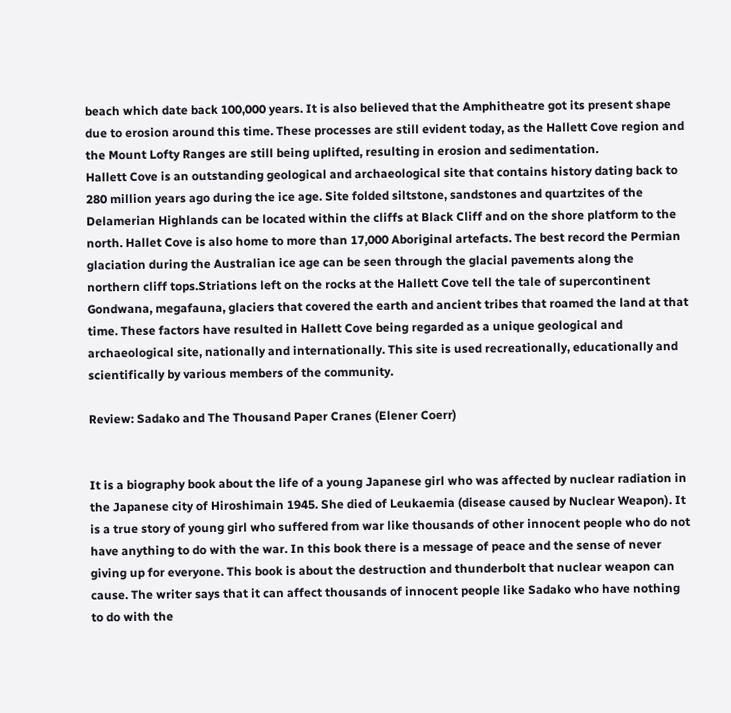beach which date back 100,000 years. It is also believed that the Amphitheatre got its present shape due to erosion around this time. These processes are still evident today, as the Hallett Cove region and the Mount Lofty Ranges are still being uplifted, resulting in erosion and sedimentation.
Hallett Cove is an outstanding geological and archaeological site that contains history dating back to 280 million years ago during the ice age. Site folded siltstone, sandstones and quartzites of the Delamerian Highlands can be located within the cliffs at Black Cliff and on the shore platform to the north. Hallet Cove is also home to more than 17,000 Aboriginal artefacts. The best record the Permian glaciation during the Australian ice age can be seen through the glacial pavements along the northern cliff tops.Striations left on the rocks at the Hallett Cove tell the tale of supercontinent Gondwana, megafauna, glaciers that covered the earth and ancient tribes that roamed the land at that time. These factors have resulted in Hallett Cove being regarded as a unique geological and archaeological site, nationally and internationally. This site is used recreationally, educationally and scientifically by various members of the community.

Review: Sadako and The Thousand Paper Cranes (Elener Coerr)


It is a biography book about the life of a young Japanese girl who was affected by nuclear radiation in the Japanese city of Hiroshimain 1945. She died of Leukaemia (disease caused by Nuclear Weapon). It is a true story of young girl who suffered from war like thousands of other innocent people who do not have anything to do with the war. In this book there is a message of peace and the sense of never giving up for everyone. This book is about the destruction and thunderbolt that nuclear weapon can cause. The writer says that it can affect thousands of innocent people like Sadako who have nothing to do with the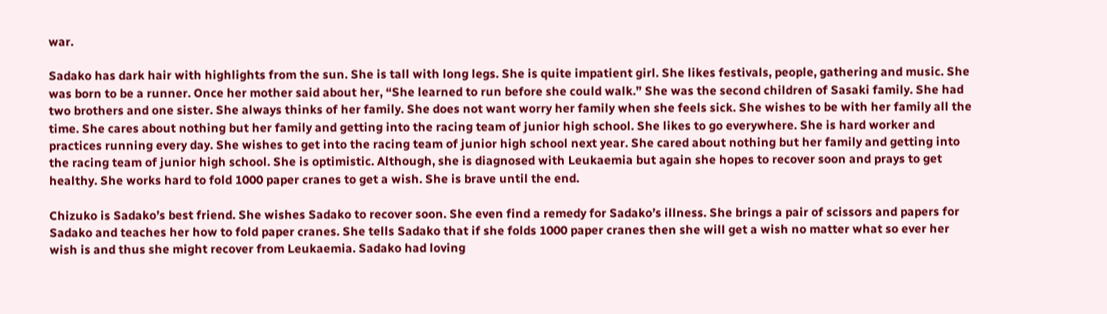war.

Sadako has dark hair with highlights from the sun. She is tall with long legs. She is quite impatient girl. She likes festivals, people, gathering and music. She was born to be a runner. Once her mother said about her, “She learned to run before she could walk.” She was the second children of Sasaki family. She had two brothers and one sister. She always thinks of her family. She does not want worry her family when she feels sick. She wishes to be with her family all the time. She cares about nothing but her family and getting into the racing team of junior high school. She likes to go everywhere. She is hard worker and practices running every day. She wishes to get into the racing team of junior high school next year. She cared about nothing but her family and getting into the racing team of junior high school. She is optimistic. Although, she is diagnosed with Leukaemia but again she hopes to recover soon and prays to get healthy. She works hard to fold 1000 paper cranes to get a wish. She is brave until the end.

Chizuko is Sadako’s best friend. She wishes Sadako to recover soon. She even find a remedy for Sadako’s illness. She brings a pair of scissors and papers for Sadako and teaches her how to fold paper cranes. She tells Sadako that if she folds 1000 paper cranes then she will get a wish no matter what so ever her wish is and thus she might recover from Leukaemia. Sadako had loving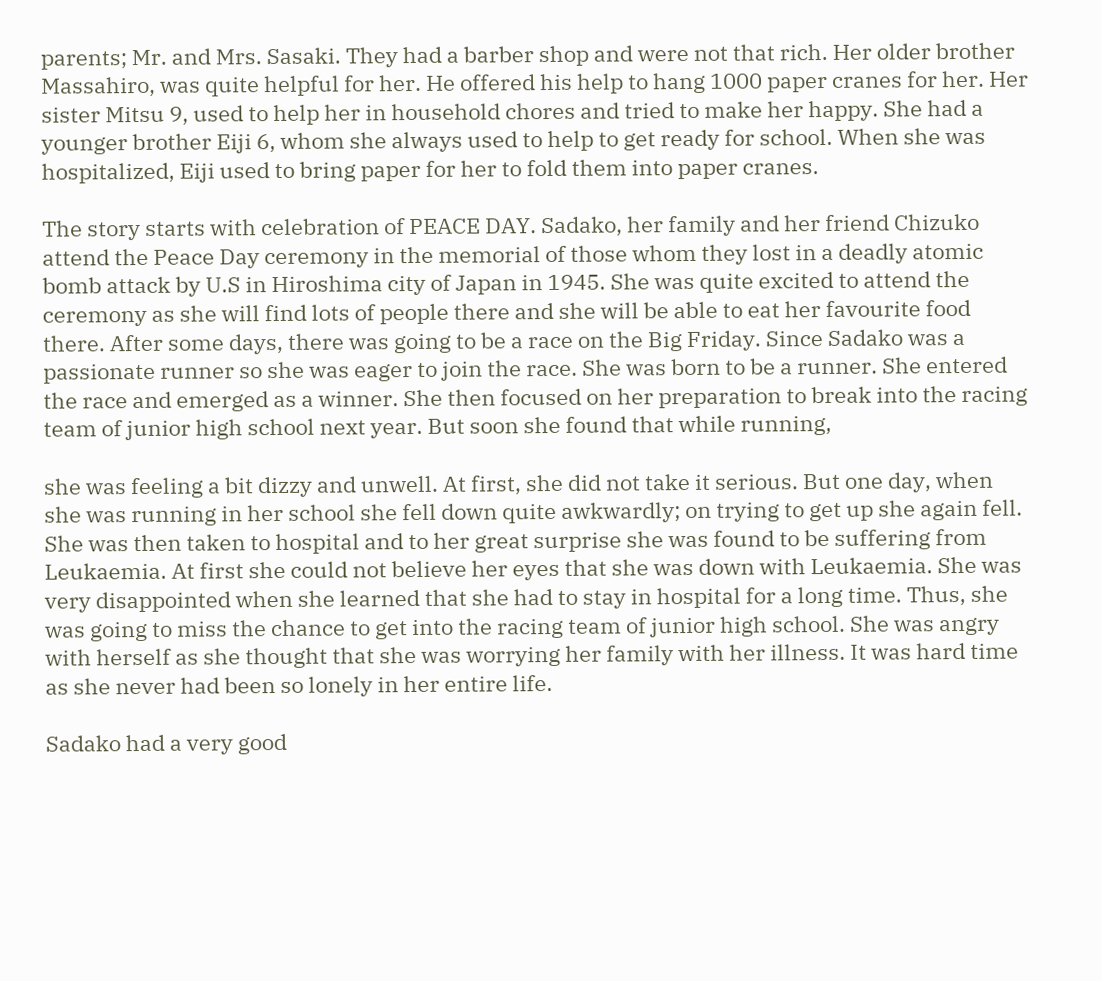parents; Mr. and Mrs. Sasaki. They had a barber shop and were not that rich. Her older brother Massahiro, was quite helpful for her. He offered his help to hang 1000 paper cranes for her. Her sister Mitsu 9, used to help her in household chores and tried to make her happy. She had a younger brother Eiji 6, whom she always used to help to get ready for school. When she was hospitalized, Eiji used to bring paper for her to fold them into paper cranes.

The story starts with celebration of PEACE DAY. Sadako, her family and her friend Chizuko attend the Peace Day ceremony in the memorial of those whom they lost in a deadly atomic bomb attack by U.S in Hiroshima city of Japan in 1945. She was quite excited to attend the ceremony as she will find lots of people there and she will be able to eat her favourite food there. After some days, there was going to be a race on the Big Friday. Since Sadako was a passionate runner so she was eager to join the race. She was born to be a runner. She entered the race and emerged as a winner. She then focused on her preparation to break into the racing team of junior high school next year. But soon she found that while running,

she was feeling a bit dizzy and unwell. At first, she did not take it serious. But one day, when she was running in her school she fell down quite awkwardly; on trying to get up she again fell. She was then taken to hospital and to her great surprise she was found to be suffering from Leukaemia. At first she could not believe her eyes that she was down with Leukaemia. She was very disappointed when she learned that she had to stay in hospital for a long time. Thus, she was going to miss the chance to get into the racing team of junior high school. She was angry with herself as she thought that she was worrying her family with her illness. It was hard time as she never had been so lonely in her entire life.

Sadako had a very good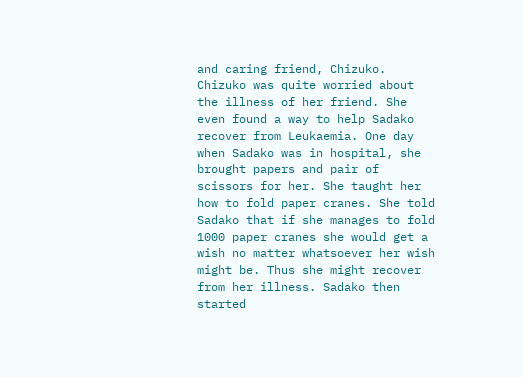and caring friend, Chizuko. Chizuko was quite worried about the illness of her friend. She even found a way to help Sadako recover from Leukaemia. One day when Sadako was in hospital, she brought papers and pair of scissors for her. She taught her how to fold paper cranes. She told Sadako that if she manages to fold 1000 paper cranes she would get a wish no matter whatsoever her wish might be. Thus she might recover from her illness. Sadako then started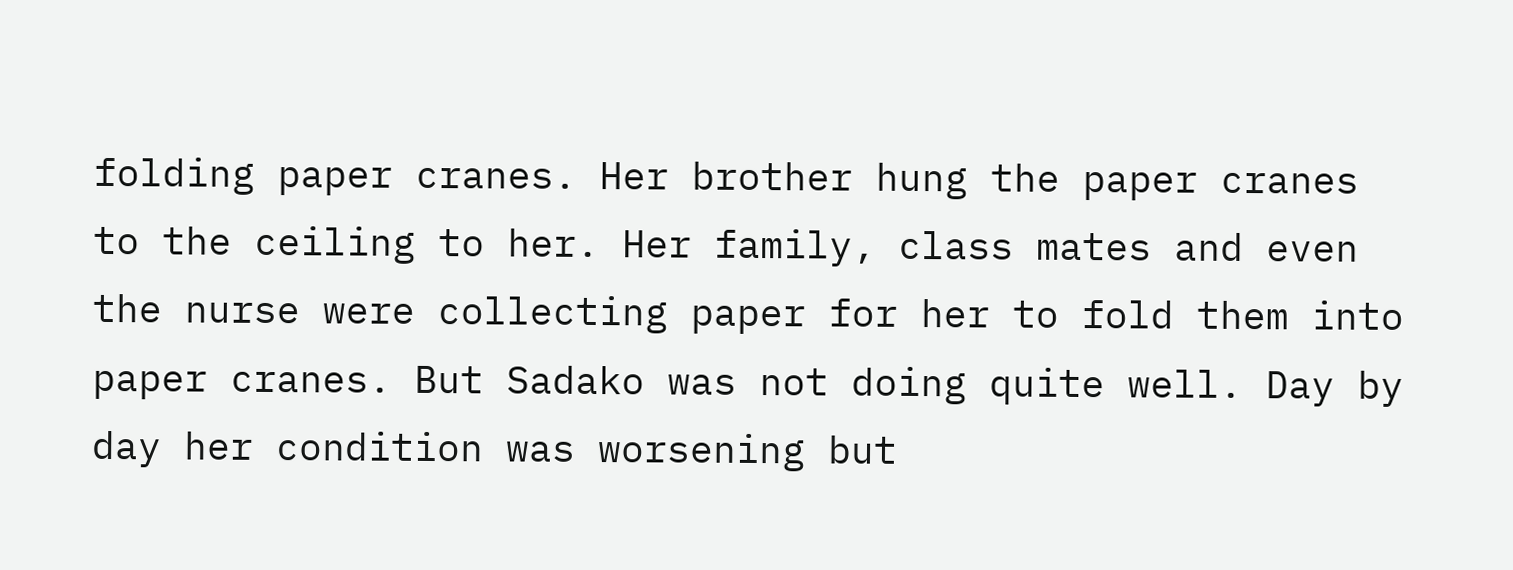folding paper cranes. Her brother hung the paper cranes to the ceiling to her. Her family, class mates and even the nurse were collecting paper for her to fold them into paper cranes. But Sadako was not doing quite well. Day by day her condition was worsening but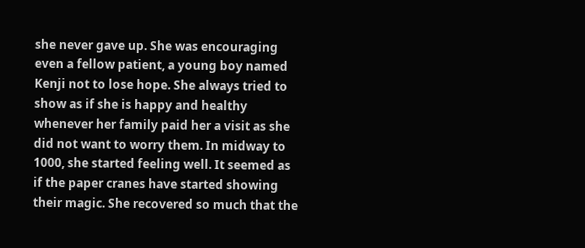she never gave up. She was encouraging even a fellow patient, a young boy named Kenji not to lose hope. She always tried to show as if she is happy and healthy whenever her family paid her a visit as she did not want to worry them. In midway to 1000, she started feeling well. It seemed as if the paper cranes have started showing their magic. She recovered so much that the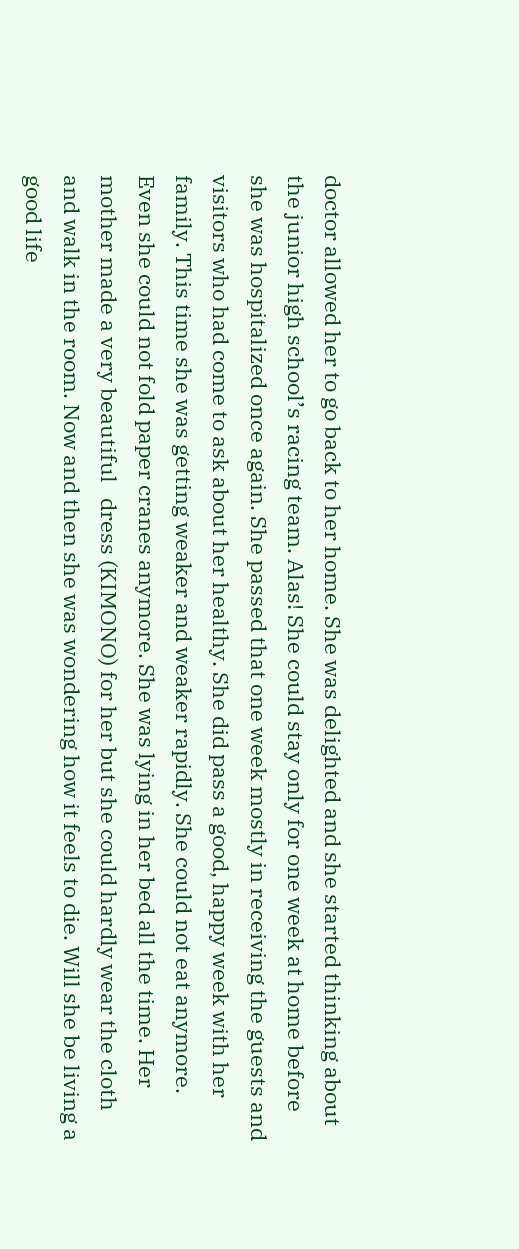doctor allowed her to go back to her home. She was delighted and she started thinking about the junior high school’s racing team. Alas! She could stay only for one week at home before she was hospitalized once again. She passed that one week mostly in receiving the guests and visitors who had come to ask about her healthy. She did pass a good, happy week with her family. This time she was getting weaker and weaker rapidly. She could not eat anymore. Even she could not fold paper cranes anymore. She was lying in her bed all the time. Her mother made a very beautiful   dress (KIMONO) for her but she could hardly wear the cloth and walk in the room. Now and then she was wondering how it feels to die. Will she be living a good life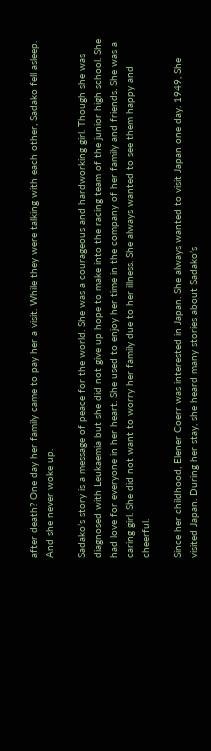after death? One day her family came to pay her a visit. While they were talking with each other, Sadako fell asleep.
And she never woke up.

Sadako’s story is a message of peace for the world. She was a courageous and hardworking girl. Though she was diagnosed with Leukaemia but she did not give up hope to make into the racing team of the junior high school. She had love for everyone in her heart. She used to enjoy her time in the company of her family and friends. She was a caring girl. She did not want to worry her family due to her illness. She always wanted to see them happy and cheerful.

Since her childhood, Elener Coerr was interested in Japan. She always wanted to visit Japan one day. 1949, She visited Japan. During her stay, she heard many stories about Sadako’s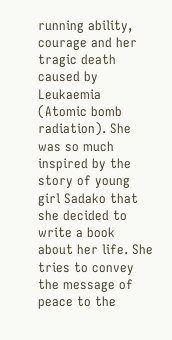running ability, courage and her tragic death caused by Leukaemia (Atomic bomb radiation). She was so much inspired by the story of young girl Sadako that she decided to write a book about her life. She tries to convey the message of peace to the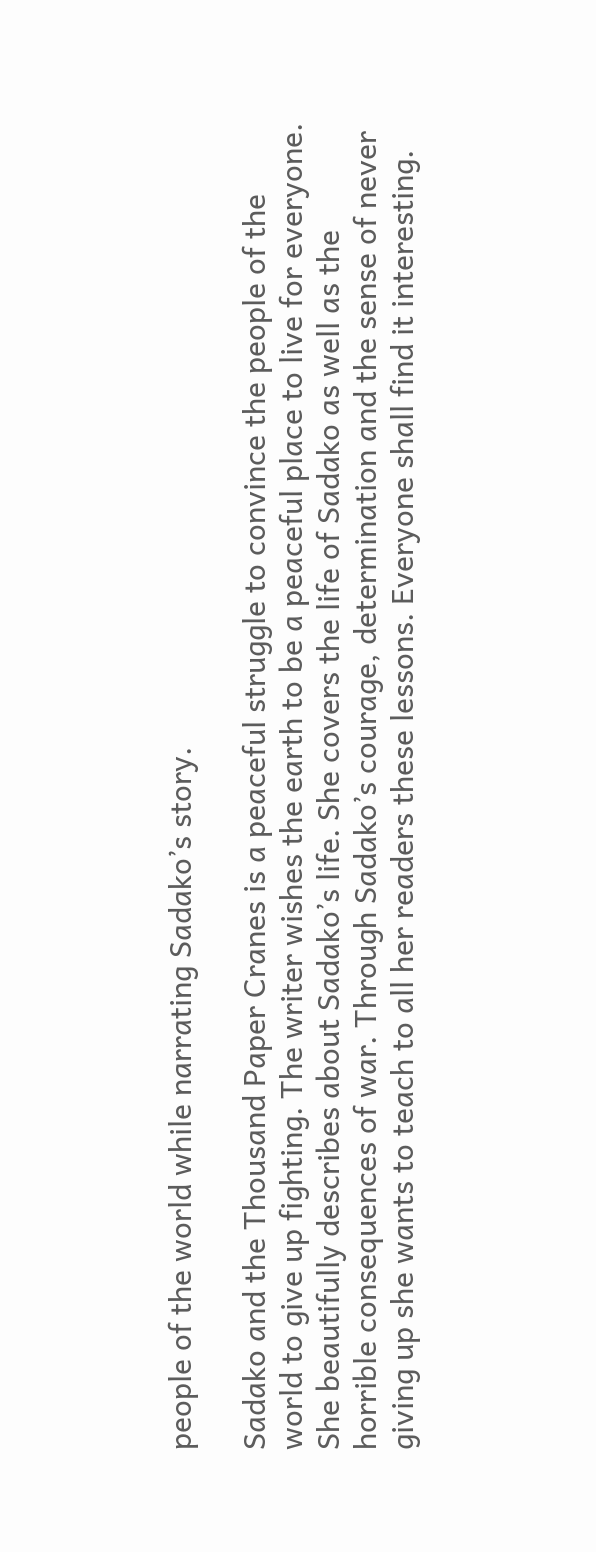people of the world while narrating Sadako’s story.

Sadako and the Thousand Paper Cranes is a peaceful struggle to convince the people of the world to give up fighting. The writer wishes the earth to be a peaceful place to live for everyone. She beautifully describes about Sadako’s life. She covers the life of Sadako as well as the horrible consequences of war. Through Sadako’s courage, determination and the sense of never giving up she wants to teach to all her readers these lessons. Everyone shall find it interesting.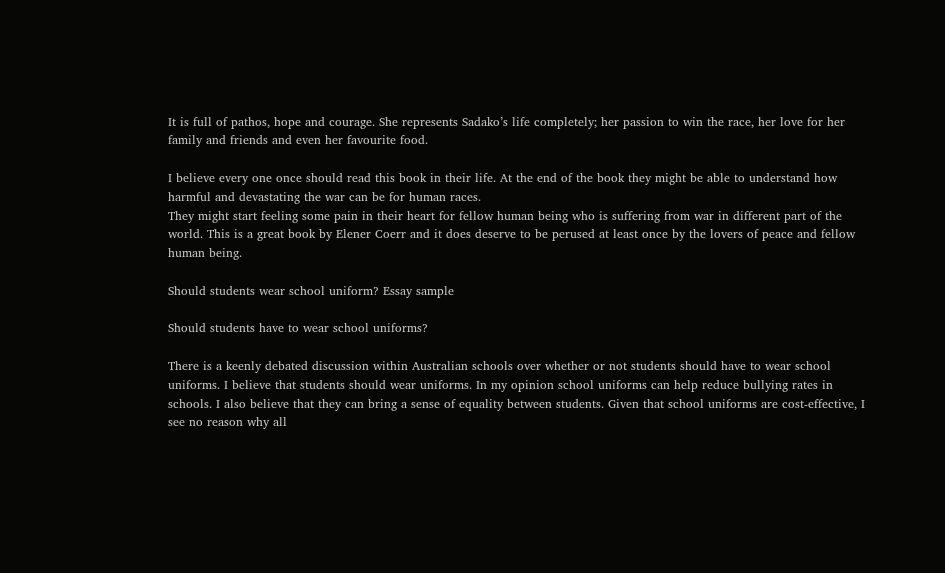It is full of pathos, hope and courage. She represents Sadako’s life completely; her passion to win the race, her love for her family and friends and even her favourite food.

I believe every one once should read this book in their life. At the end of the book they might be able to understand how harmful and devastating the war can be for human races.
They might start feeling some pain in their heart for fellow human being who is suffering from war in different part of the world. This is a great book by Elener Coerr and it does deserve to be perused at least once by the lovers of peace and fellow human being.

Should students wear school uniform? Essay sample

Should students have to wear school uniforms?

There is a keenly debated discussion within Australian schools over whether or not students should have to wear school uniforms. I believe that students should wear uniforms. In my opinion school uniforms can help reduce bullying rates in schools. I also believe that they can bring a sense of equality between students. Given that school uniforms are cost-effective, I see no reason why all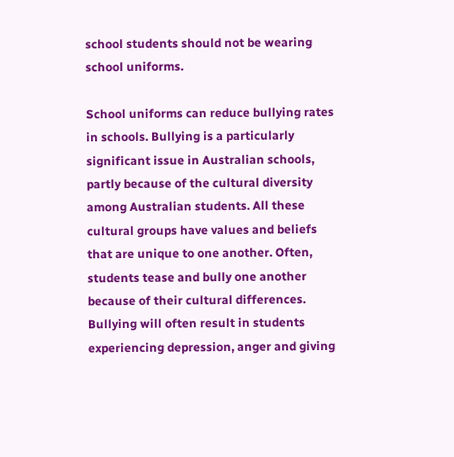school students should not be wearing school uniforms.

School uniforms can reduce bullying rates in schools. Bullying is a particularly significant issue in Australian schools, partly because of the cultural diversity among Australian students. All these cultural groups have values and beliefs that are unique to one another. Often, students tease and bully one another because of their cultural differences. Bullying will often result in students experiencing depression, anger and giving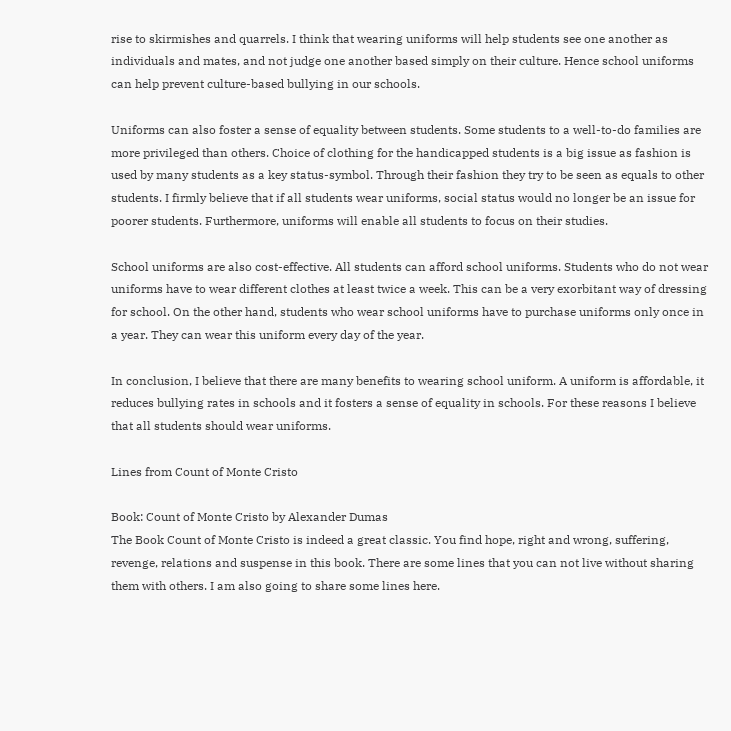rise to skirmishes and quarrels. I think that wearing uniforms will help students see one another as individuals and mates, and not judge one another based simply on their culture. Hence school uniforms can help prevent culture-based bullying in our schools.

Uniforms can also foster a sense of equality between students. Some students to a well-to-do families are more privileged than others. Choice of clothing for the handicapped students is a big issue as fashion is used by many students as a key status-symbol. Through their fashion they try to be seen as equals to other students. I firmly believe that if all students wear uniforms, social status would no longer be an issue for poorer students. Furthermore, uniforms will enable all students to focus on their studies.

School uniforms are also cost-effective. All students can afford school uniforms. Students who do not wear uniforms have to wear different clothes at least twice a week. This can be a very exorbitant way of dressing for school. On the other hand, students who wear school uniforms have to purchase uniforms only once in a year. They can wear this uniform every day of the year.

In conclusion, I believe that there are many benefits to wearing school uniform. A uniform is affordable, it reduces bullying rates in schools and it fosters a sense of equality in schools. For these reasons I believe that all students should wear uniforms.

Lines from Count of Monte Cristo

Book: Count of Monte Cristo by Alexander Dumas
The Book Count of Monte Cristo is indeed a great classic. You find hope, right and wrong, suffering, revenge, relations and suspense in this book. There are some lines that you can not live without sharing them with others. I am also going to share some lines here.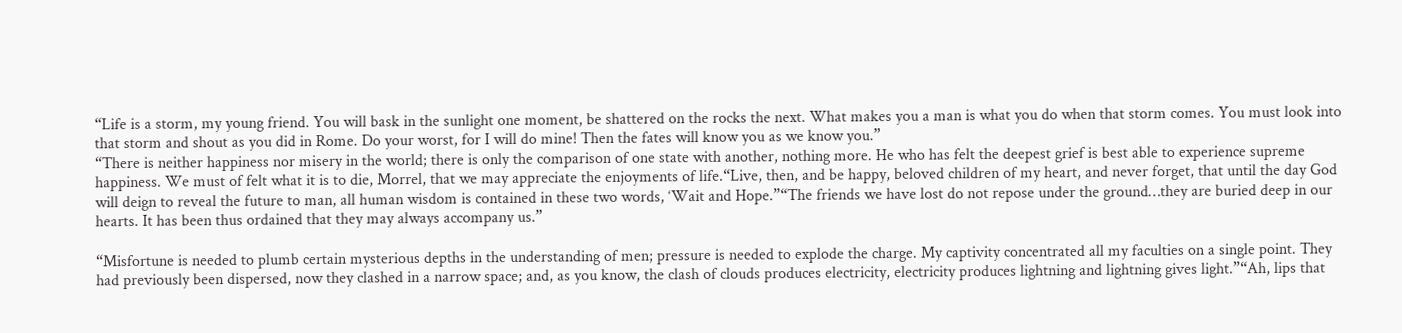“Life is a storm, my young friend. You will bask in the sunlight one moment, be shattered on the rocks the next. What makes you a man is what you do when that storm comes. You must look into that storm and shout as you did in Rome. Do your worst, for I will do mine! Then the fates will know you as we know you.”
“There is neither happiness nor misery in the world; there is only the comparison of one state with another, nothing more. He who has felt the deepest grief is best able to experience supreme happiness. We must of felt what it is to die, Morrel, that we may appreciate the enjoyments of life.“Live, then, and be happy, beloved children of my heart, and never forget, that until the day God will deign to reveal the future to man, all human wisdom is contained in these two words, ‘Wait and Hope.”“The friends we have lost do not repose under the ground…they are buried deep in our hearts. It has been thus ordained that they may always accompany us.”

“Misfortune is needed to plumb certain mysterious depths in the understanding of men; pressure is needed to explode the charge. My captivity concentrated all my faculties on a single point. They had previously been dispersed, now they clashed in a narrow space; and, as you know, the clash of clouds produces electricity, electricity produces lightning and lightning gives light.”“Ah, lips that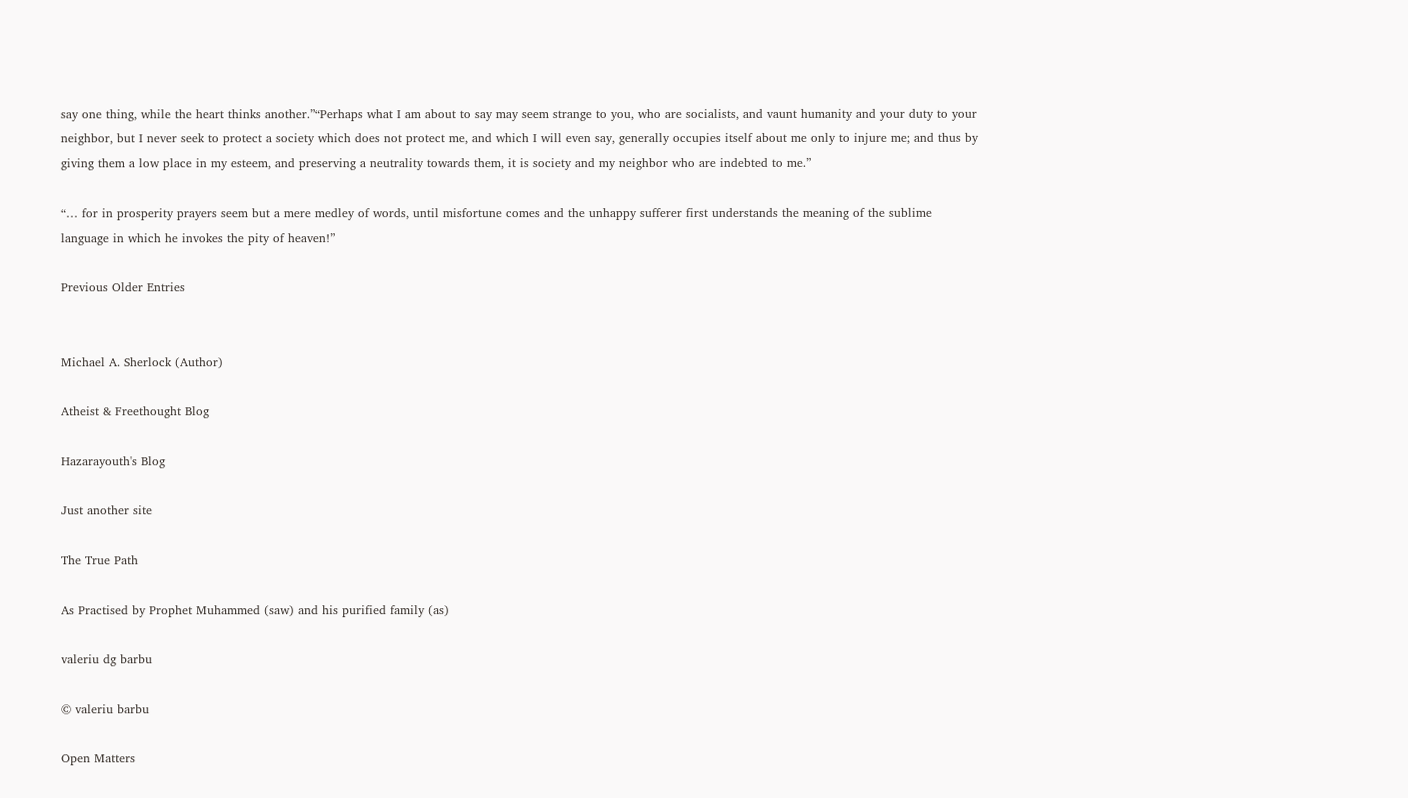say one thing, while the heart thinks another.”“Perhaps what I am about to say may seem strange to you, who are socialists, and vaunt humanity and your duty to your neighbor, but I never seek to protect a society which does not protect me, and which I will even say, generally occupies itself about me only to injure me; and thus by giving them a low place in my esteem, and preserving a neutrality towards them, it is society and my neighbor who are indebted to me.”

“… for in prosperity prayers seem but a mere medley of words, until misfortune comes and the unhappy sufferer first understands the meaning of the sublime language in which he invokes the pity of heaven!”

Previous Older Entries


Michael A. Sherlock (Author)

Atheist & Freethought Blog

Hazarayouth's Blog

Just another site

The True Path

As Practised by Prophet Muhammed (saw) and his purified family (as)

valeriu dg barbu

© valeriu barbu

Open Matters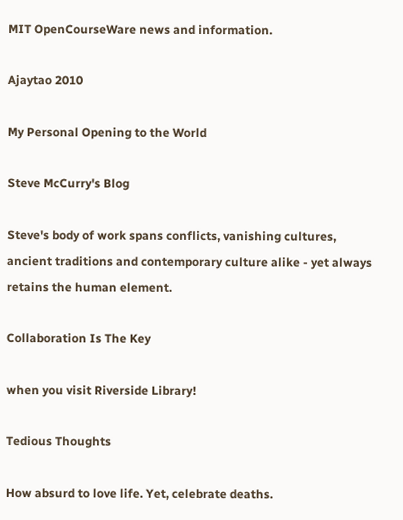MIT OpenCourseWare news and information.

Ajaytao 2010

My Personal Opening to the World

Steve McCurry's Blog

Steve's body of work spans conflicts, vanishing cultures, ancient traditions and contemporary culture alike - yet always retains the human element.

Collaboration Is The Key

when you visit Riverside Library!

Tedious Thoughts

How absurd to love life. Yet, celebrate deaths.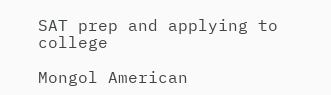SAT prep and applying to college

Mongol American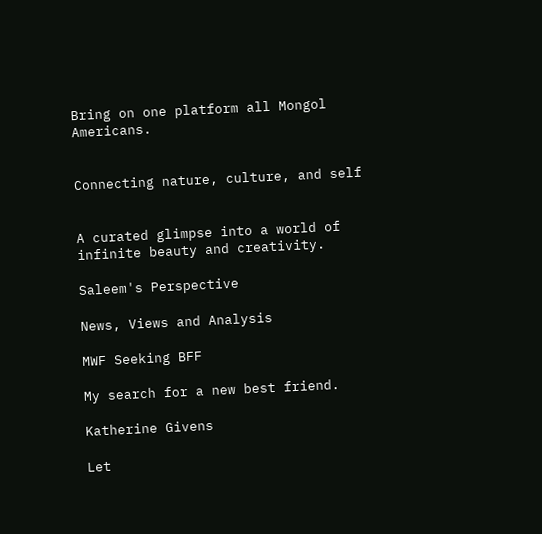Bring on one platform all Mongol Americans.


Connecting nature, culture, and self


A curated glimpse into a world of infinite beauty and creativity.

Saleem's Perspective

News, Views and Analysis

MWF Seeking BFF

My search for a new best friend.

Katherine Givens

Let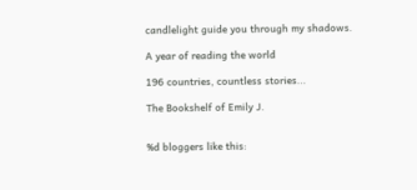candlelight guide you through my shadows.

A year of reading the world

196 countries, countless stories...

The Bookshelf of Emily J.


%d bloggers like this: